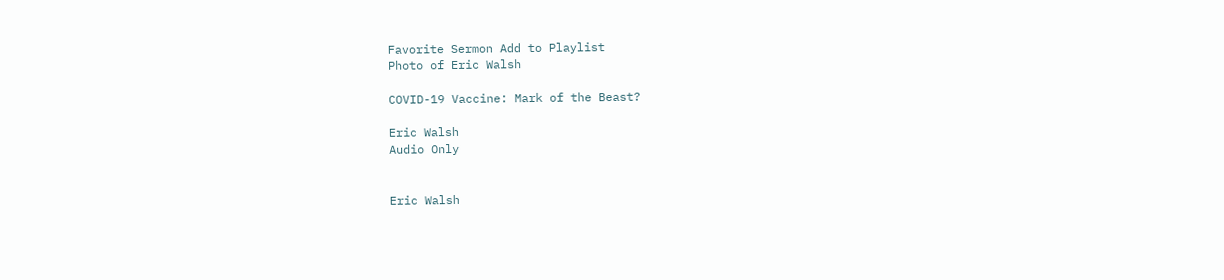Favorite Sermon Add to Playlist
Photo of Eric Walsh

COVID-19 Vaccine: Mark of the Beast?

Eric Walsh
Audio Only


Eric Walsh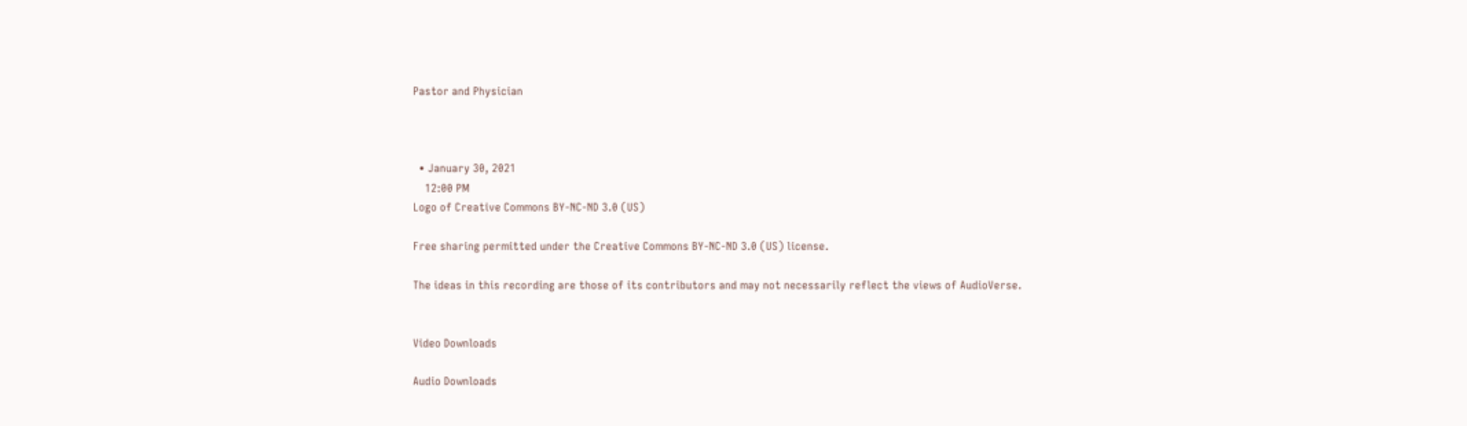Pastor and Physician



  • January 30, 2021
    12:00 PM
Logo of Creative Commons BY-NC-ND 3.0 (US)

Free sharing permitted under the Creative Commons BY-NC-ND 3.0 (US) license.

The ideas in this recording are those of its contributors and may not necessarily reflect the views of AudioVerse.


Video Downloads

Audio Downloads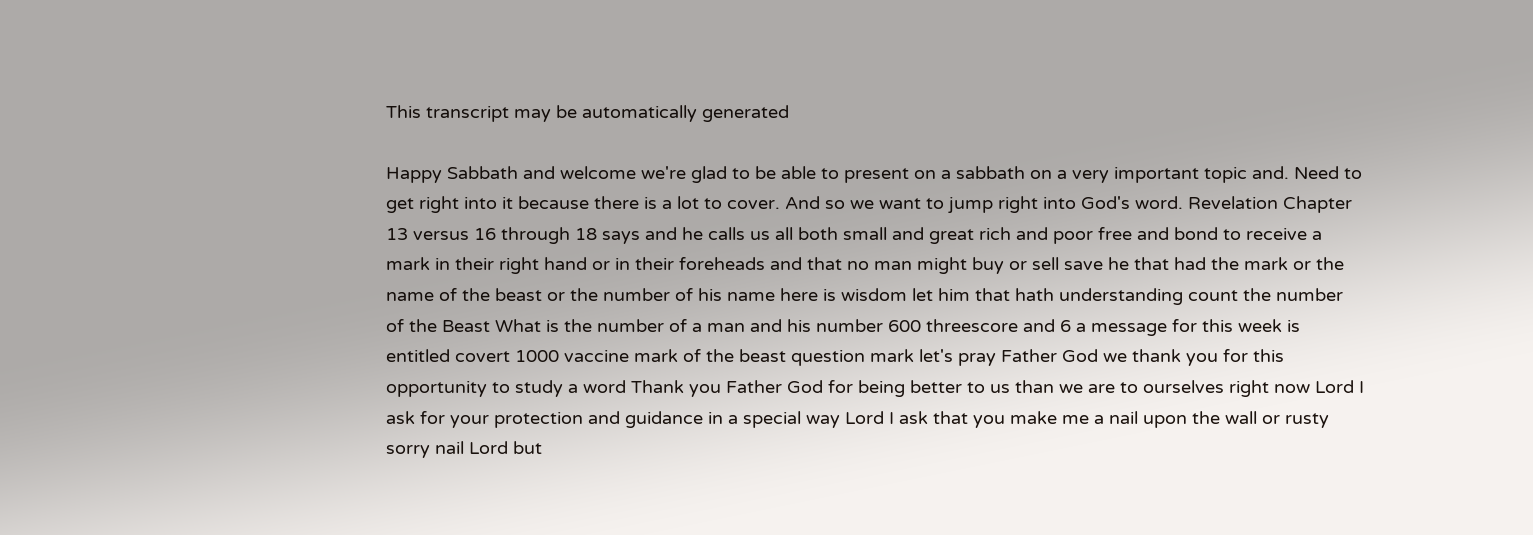This transcript may be automatically generated

Happy Sabbath and welcome we're glad to be able to present on a sabbath on a very important topic and. Need to get right into it because there is a lot to cover. And so we want to jump right into God's word. Revelation Chapter 13 versus 16 through 18 says and he calls us all both small and great rich and poor free and bond to receive a mark in their right hand or in their foreheads and that no man might buy or sell save he that had the mark or the name of the beast or the number of his name here is wisdom let him that hath understanding count the number of the Beast What is the number of a man and his number 600 threescore and 6 a message for this week is entitled covert 1000 vaccine mark of the beast question mark let's pray Father God we thank you for this opportunity to study a word Thank you Father God for being better to us than we are to ourselves right now Lord I ask for your protection and guidance in a special way Lord I ask that you make me a nail upon the wall or rusty sorry nail Lord but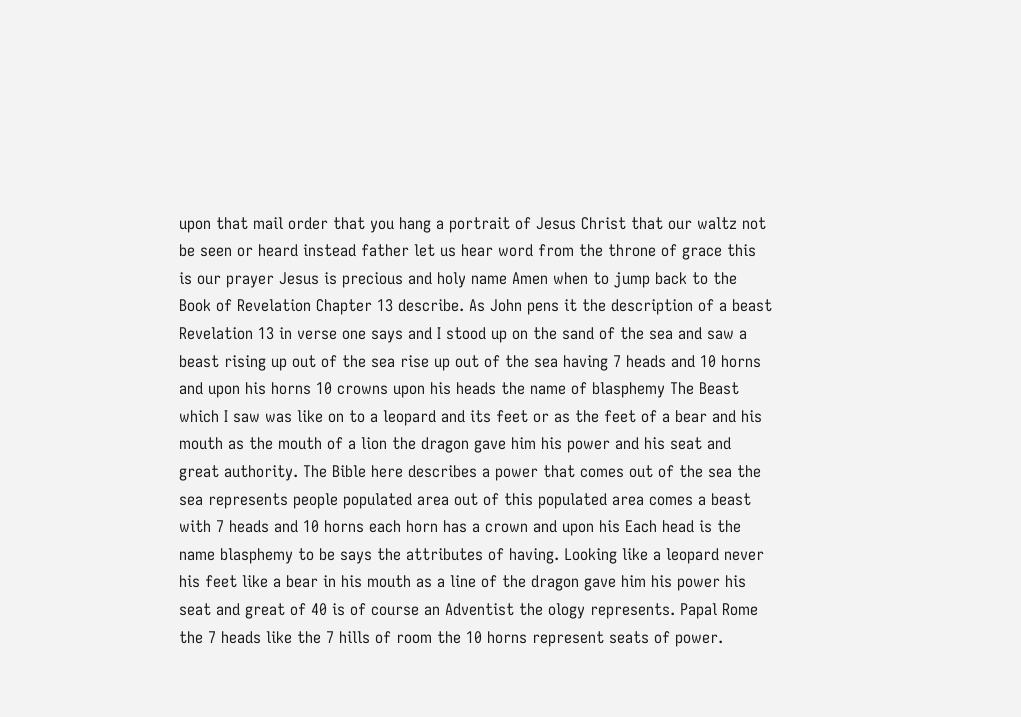upon that mail order that you hang a portrait of Jesus Christ that our waltz not be seen or heard instead father let us hear word from the throne of grace this is our prayer Jesus is precious and holy name Amen when to jump back to the Book of Revelation Chapter 13 describe. As John pens it the description of a beast Revelation 13 in verse one says and I stood up on the sand of the sea and saw a beast rising up out of the sea rise up out of the sea having 7 heads and 10 horns and upon his horns 10 crowns upon his heads the name of blasphemy The Beast which I saw was like on to a leopard and its feet or as the feet of a bear and his mouth as the mouth of a lion the dragon gave him his power and his seat and great authority. The Bible here describes a power that comes out of the sea the sea represents people populated area out of this populated area comes a beast with 7 heads and 10 horns each horn has a crown and upon his Each head is the name blasphemy to be says the attributes of having. Looking like a leopard never his feet like a bear in his mouth as a line of the dragon gave him his power his seat and great of 40 is of course an Adventist the ology represents. Papal Rome the 7 heads like the 7 hills of room the 10 horns represent seats of power.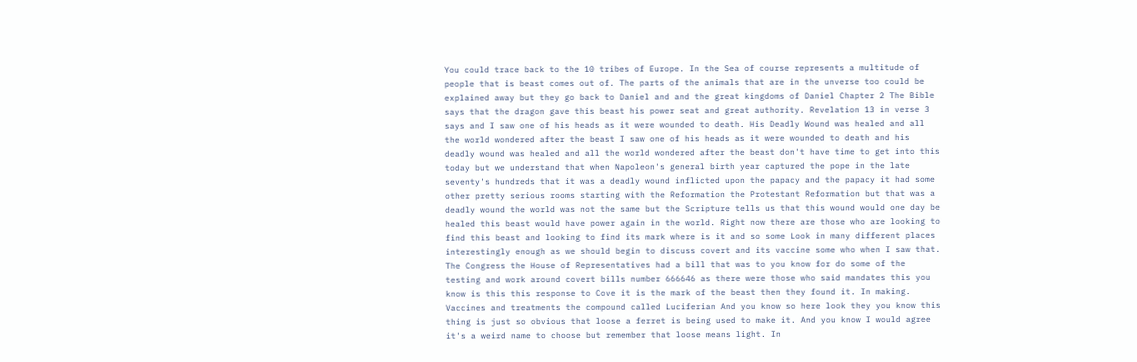You could trace back to the 10 tribes of Europe. In the Sea of course represents a multitude of people that is beast comes out of. The parts of the animals that are in the unverse too could be explained away but they go back to Daniel and and the great kingdoms of Daniel Chapter 2 The Bible says that the dragon gave this beast his power seat and great authority. Revelation 13 in verse 3 says and I saw one of his heads as it were wounded to death. His Deadly Wound was healed and all the world wondered after the beast I saw one of his heads as it were wounded to death and his deadly wound was healed and all the world wondered after the beast don't have time to get into this today but we understand that when Napoleon's general birth year captured the pope in the late seventy's hundreds that it was a deadly wound inflicted upon the papacy and the papacy it had some other pretty serious rooms starting with the Reformation the Protestant Reformation but that was a deadly wound the world was not the same but the Scripture tells us that this wound would one day be healed this beast would have power again in the world. Right now there are those who are looking to find this beast and looking to find its mark where is it and so some Look in many different places interestingly enough as we should begin to discuss covert and its vaccine some who when I saw that. The Congress the House of Representatives had a bill that was to you know for do some of the testing and work around covert bills number 666646 as there were those who said mandates this you know is this this response to Cove it is the mark of the beast then they found it. In making. Vaccines and treatments the compound called Luciferian And you know so here look they you know this thing is just so obvious that loose a ferret is being used to make it. And you know I would agree it's a weird name to choose but remember that loose means light. In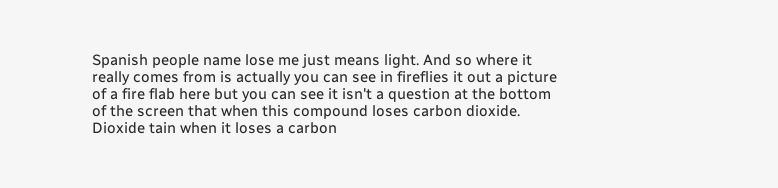Spanish people name lose me just means light. And so where it really comes from is actually you can see in fireflies it out a picture of a fire flab here but you can see it isn't a question at the bottom of the screen that when this compound loses carbon dioxide. Dioxide tain when it loses a carbon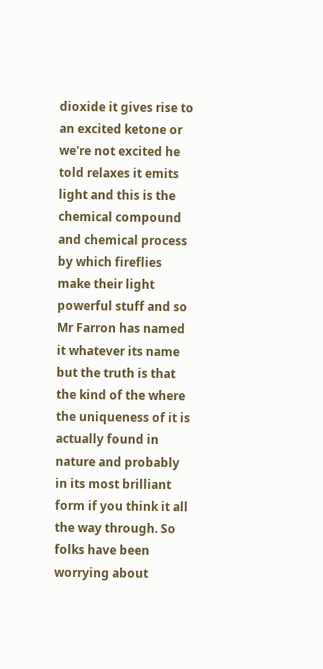dioxide it gives rise to an excited ketone or we're not excited he told relaxes it emits light and this is the chemical compound and chemical process by which fireflies make their light powerful stuff and so Mr Farron has named it whatever its name but the truth is that the kind of the where the uniqueness of it is actually found in nature and probably in its most brilliant form if you think it all the way through. So folks have been worrying about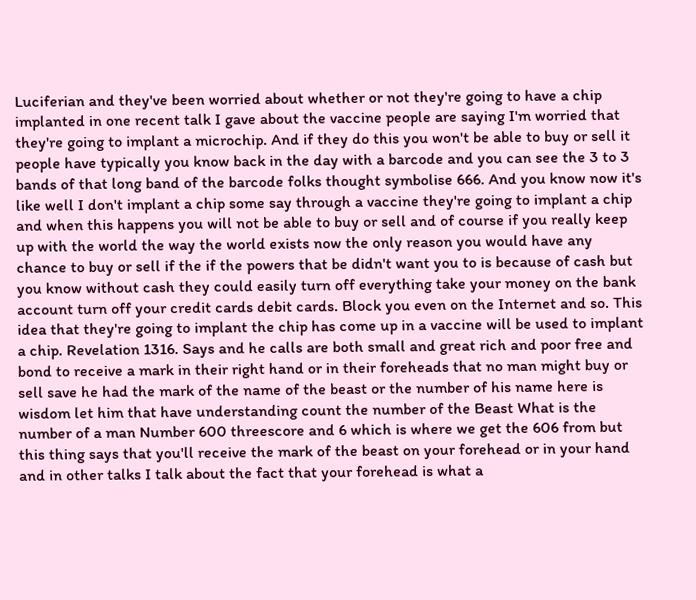Luciferian and they've been worried about whether or not they're going to have a chip implanted in one recent talk I gave about the vaccine people are saying I'm worried that they're going to implant a microchip. And if they do this you won't be able to buy or sell it people have typically you know back in the day with a barcode and you can see the 3 to 3 bands of that long band of the barcode folks thought symbolise 666. And you know now it's like well I don't implant a chip some say through a vaccine they're going to implant a chip and when this happens you will not be able to buy or sell and of course if you really keep up with the world the way the world exists now the only reason you would have any chance to buy or sell if the if the powers that be didn't want you to is because of cash but you know without cash they could easily turn off everything take your money on the bank account turn off your credit cards debit cards. Block you even on the Internet and so. This idea that they're going to implant the chip has come up in a vaccine will be used to implant a chip. Revelation 1316. Says and he calls are both small and great rich and poor free and bond to receive a mark in their right hand or in their foreheads that no man might buy or sell save he had the mark of the name of the beast or the number of his name here is wisdom let him that have understanding count the number of the Beast What is the number of a man Number 600 threescore and 6 which is where we get the 606 from but this thing says that you'll receive the mark of the beast on your forehead or in your hand and in other talks I talk about the fact that your forehead is what a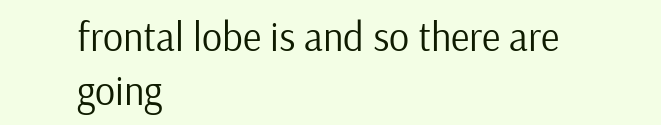frontal lobe is and so there are going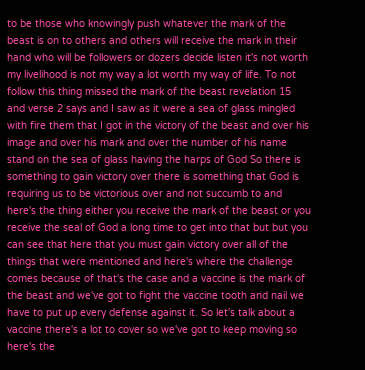to be those who knowingly push whatever the mark of the beast is on to others and others will receive the mark in their hand who will be followers or dozers decide listen it's not worth my livelihood is not my way a lot worth my way of life. To not follow this thing missed the mark of the beast revelation 15 and verse 2 says and I saw as it were a sea of glass mingled with fire them that I got in the victory of the beast and over his image and over his mark and over the number of his name stand on the sea of glass having the harps of God So there is something to gain victory over there is something that God is requiring us to be victorious over and not succumb to and here's the thing either you receive the mark of the beast or you receive the seal of God a long time to get into that but but you can see that here that you must gain victory over all of the things that were mentioned and here's where the challenge comes because of that's the case and a vaccine is the mark of the beast and we've got to fight the vaccine tooth and nail we have to put up every defense against it. So let's talk about a vaccine there's a lot to cover so we've got to keep moving so here's the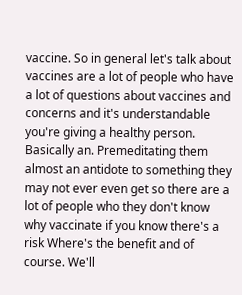vaccine. So in general let's talk about vaccines are a lot of people who have a lot of questions about vaccines and concerns and it's understandable you're giving a healthy person. Basically an. Premeditating them almost an antidote to something they may not ever even get so there are a lot of people who they don't know why vaccinate if you know there's a risk Where's the benefit and of course. We'll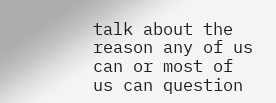talk about the reason any of us can or most of us can question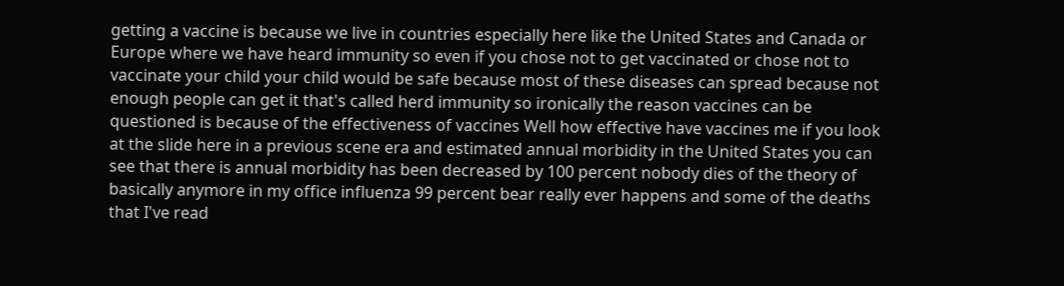getting a vaccine is because we live in countries especially here like the United States and Canada or Europe where we have heard immunity so even if you chose not to get vaccinated or chose not to vaccinate your child your child would be safe because most of these diseases can spread because not enough people can get it that's called herd immunity so ironically the reason vaccines can be questioned is because of the effectiveness of vaccines Well how effective have vaccines me if you look at the slide here in a previous scene era and estimated annual morbidity in the United States you can see that there is annual morbidity has been decreased by 100 percent nobody dies of the theory of basically anymore in my office influenza 99 percent bear really ever happens and some of the deaths that I've read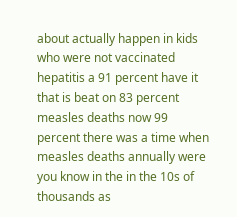about actually happen in kids who were not vaccinated hepatitis a 91 percent have it that is beat on 83 percent measles deaths now 99 percent there was a time when measles deaths annually were you know in the in the 10s of thousands as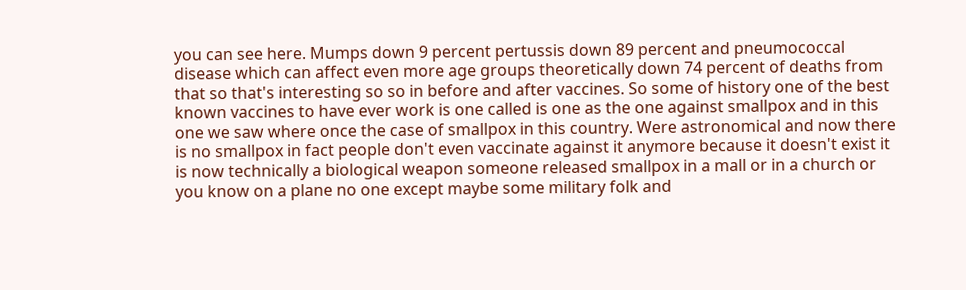you can see here. Mumps down 9 percent pertussis down 89 percent and pneumococcal disease which can affect even more age groups theoretically down 74 percent of deaths from that so that's interesting so so in before and after vaccines. So some of history one of the best known vaccines to have ever work is one called is one as the one against smallpox and in this one we saw where once the case of smallpox in this country. Were astronomical and now there is no smallpox in fact people don't even vaccinate against it anymore because it doesn't exist it is now technically a biological weapon someone released smallpox in a mall or in a church or you know on a plane no one except maybe some military folk and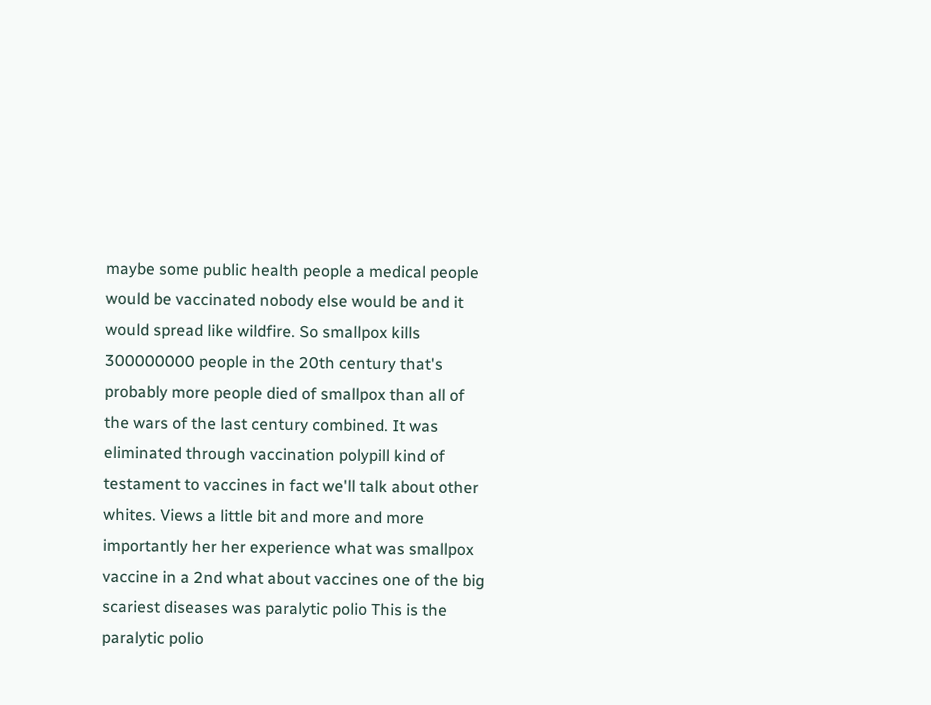maybe some public health people a medical people would be vaccinated nobody else would be and it would spread like wildfire. So smallpox kills 300000000 people in the 20th century that's probably more people died of smallpox than all of the wars of the last century combined. It was eliminated through vaccination polypill kind of testament to vaccines in fact we'll talk about other whites. Views a little bit and more and more importantly her her experience what was smallpox vaccine in a 2nd what about vaccines one of the big scariest diseases was paralytic polio This is the paralytic polio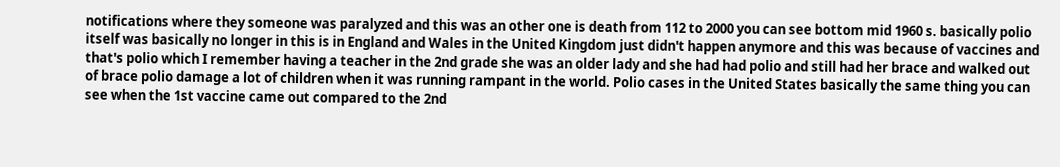notifications where they someone was paralyzed and this was an other one is death from 112 to 2000 you can see bottom mid 1960 s. basically polio itself was basically no longer in this is in England and Wales in the United Kingdom just didn't happen anymore and this was because of vaccines and that's polio which I remember having a teacher in the 2nd grade she was an older lady and she had had polio and still had her brace and walked out of brace polio damage a lot of children when it was running rampant in the world. Polio cases in the United States basically the same thing you can see when the 1st vaccine came out compared to the 2nd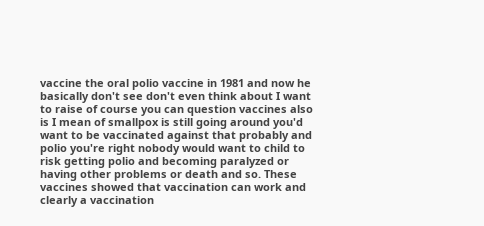vaccine the oral polio vaccine in 1981 and now he basically don't see don't even think about I want to raise of course you can question vaccines also is I mean of smallpox is still going around you'd want to be vaccinated against that probably and polio you're right nobody would want to child to risk getting polio and becoming paralyzed or having other problems or death and so. These vaccines showed that vaccination can work and clearly a vaccination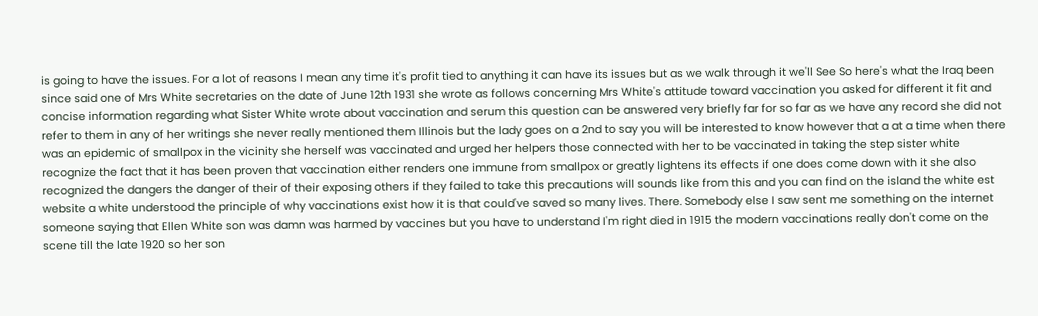is going to have the issues. For a lot of reasons I mean any time it's profit tied to anything it can have its issues but as we walk through it we'll See So here's what the Iraq been since said one of Mrs White secretaries on the date of June 12th 1931 she wrote as follows concerning Mrs White's attitude toward vaccination you asked for different it fit and concise information regarding what Sister White wrote about vaccination and serum this question can be answered very briefly far for so far as we have any record she did not refer to them in any of her writings she never really mentioned them Illinois but the lady goes on a 2nd to say you will be interested to know however that a at a time when there was an epidemic of smallpox in the vicinity she herself was vaccinated and urged her helpers those connected with her to be vaccinated in taking the step sister white recognize the fact that it has been proven that vaccination either renders one immune from smallpox or greatly lightens its effects if one does come down with it she also recognized the dangers the danger of their of their exposing others if they failed to take this precautions will sounds like from this and you can find on the island the white est website a white understood the principle of why vaccinations exist how it is that could've saved so many lives. There. Somebody else I saw sent me something on the internet someone saying that Ellen White son was damn was harmed by vaccines but you have to understand I'm right died in 1915 the modern vaccinations really don't come on the scene till the late 1920 so her son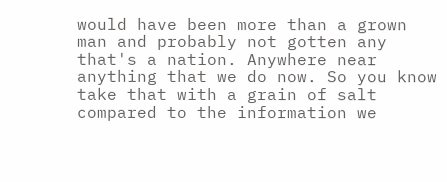would have been more than a grown man and probably not gotten any that's a nation. Anywhere near anything that we do now. So you know take that with a grain of salt compared to the information we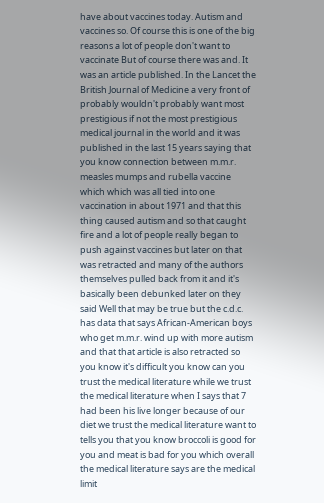have about vaccines today. Autism and vaccines so. Of course this is one of the big reasons a lot of people don't want to vaccinate But of course there was and. It was an article published. In the Lancet the British Journal of Medicine a very front of probably wouldn't probably want most prestigious if not the most prestigious medical journal in the world and it was published in the last 15 years saying that you know connection between m.m.r. measles mumps and rubella vaccine which which was all tied into one vaccination in about 1971 and that this thing caused autism and so that caught fire and a lot of people really began to push against vaccines but later on that was retracted and many of the authors themselves pulled back from it and it's basically been debunked later on they said Well that may be true but the c.d.c. has data that says African-American boys who get m.m.r. wind up with more autism and that that article is also retracted so you know it's difficult you know can you trust the medical literature while we trust the medical literature when I says that 7 had been his live longer because of our diet we trust the medical literature want to tells you that you know broccoli is good for you and meat is bad for you which overall the medical literature says are the medical limit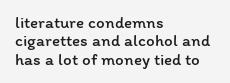literature condemns cigarettes and alcohol and has a lot of money tied to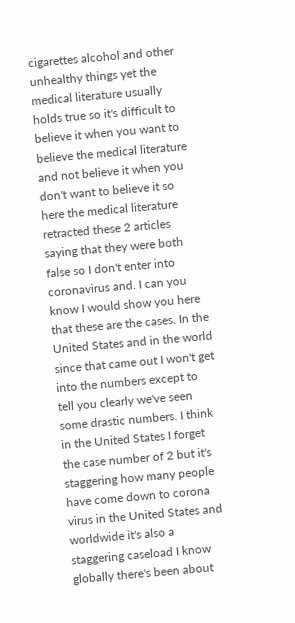cigarettes alcohol and other unhealthy things yet the medical literature usually holds true so it's difficult to believe it when you want to believe the medical literature and not believe it when you don't want to believe it so here the medical literature retracted these 2 articles saying that they were both false so I don't enter into coronavirus and. I can you know I would show you here that these are the cases. In the United States and in the world since that came out I won't get into the numbers except to tell you clearly we've seen some drastic numbers. I think in the United States I forget the case number of 2 but it's staggering how many people have come down to corona virus in the United States and worldwide it's also a staggering caseload I know globally there's been about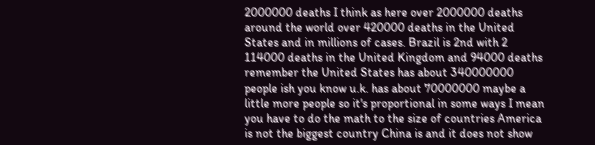2000000 deaths I think as here over 2000000 deaths around the world over 420000 deaths in the United States and in millions of cases. Brazil is 2nd with 2 114000 deaths in the United Kingdom and 94000 deaths remember the United States has about 340000000 people ish you know u.k. has about 70000000 maybe a little more people so it's proportional in some ways I mean you have to do the math to the size of countries America is not the biggest country China is and it does not show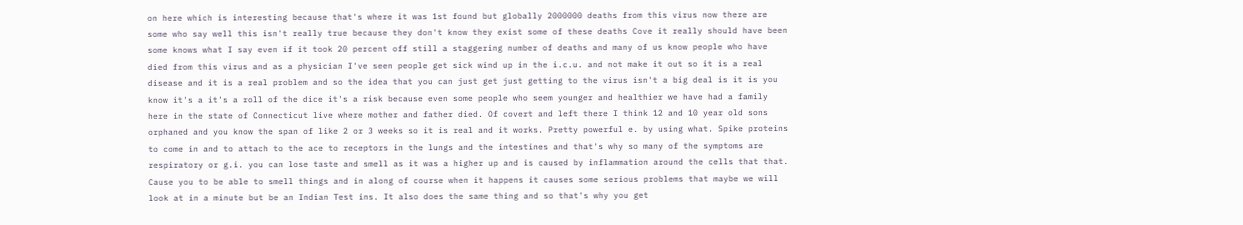on here which is interesting because that's where it was 1st found but globally 2000000 deaths from this virus now there are some who say well this isn't really true because they don't know they exist some of these deaths Cove it really should have been some knows what I say even if it took 20 percent off still a staggering number of deaths and many of us know people who have died from this virus and as a physician I've seen people get sick wind up in the i.c.u. and not make it out so it is a real disease and it is a real problem and so the idea that you can just get just getting to the virus isn't a big deal is it is you know it's a it's a roll of the dice it's a risk because even some people who seem younger and healthier we have had a family here in the state of Connecticut live where mother and father died. Of covert and left there I think 12 and 10 year old sons orphaned and you know the span of like 2 or 3 weeks so it is real and it works. Pretty powerful e. by using what. Spike proteins to come in and to attach to the ace to receptors in the lungs and the intestines and that's why so many of the symptoms are respiratory or g.i. you can lose taste and smell as it was a higher up and is caused by inflammation around the cells that that. Cause you to be able to smell things and in along of course when it happens it causes some serious problems that maybe we will look at in a minute but be an Indian Test ins. It also does the same thing and so that's why you get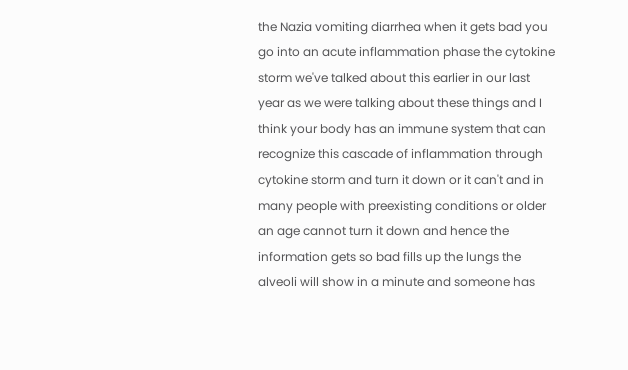the Nazia vomiting diarrhea when it gets bad you go into an acute inflammation phase the cytokine storm we've talked about this earlier in our last year as we were talking about these things and I think your body has an immune system that can recognize this cascade of inflammation through cytokine storm and turn it down or it can't and in many people with preexisting conditions or older an age cannot turn it down and hence the information gets so bad fills up the lungs the alveoli will show in a minute and someone has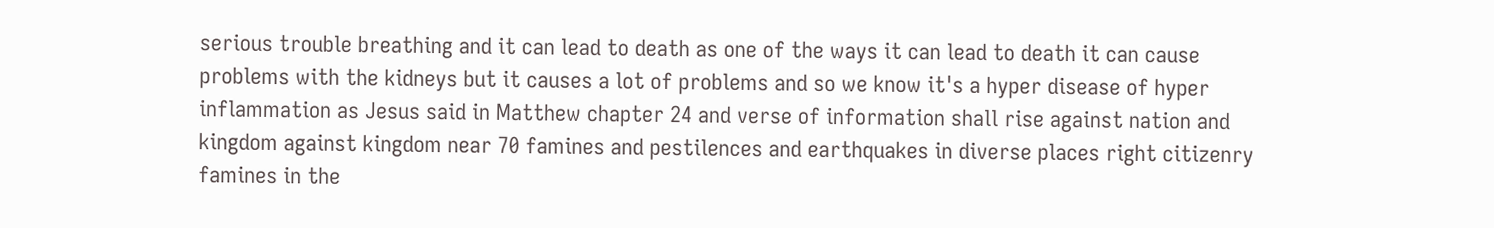serious trouble breathing and it can lead to death as one of the ways it can lead to death it can cause problems with the kidneys but it causes a lot of problems and so we know it's a hyper disease of hyper inflammation as Jesus said in Matthew chapter 24 and verse of information shall rise against nation and kingdom against kingdom near 70 famines and pestilences and earthquakes in diverse places right citizenry famines in the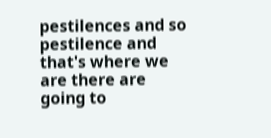pestilences and so pestilence and that's where we are there are going to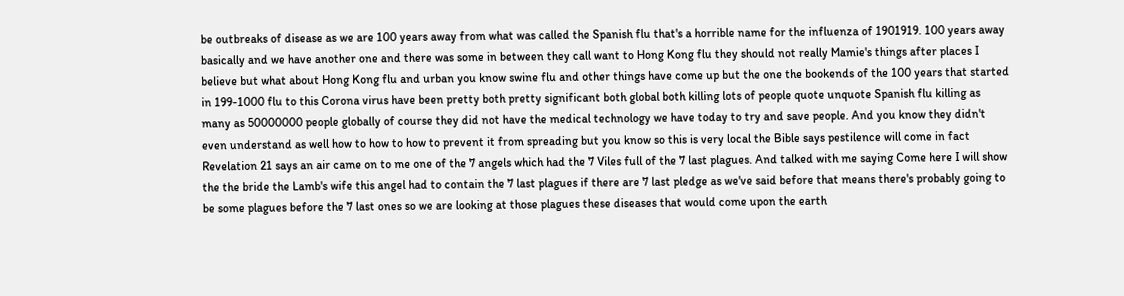be outbreaks of disease as we are 100 years away from what was called the Spanish flu that's a horrible name for the influenza of 1901919. 100 years away basically and we have another one and there was some in between they call want to Hong Kong flu they should not really Mamie's things after places I believe but what about Hong Kong flu and urban you know swine flu and other things have come up but the one the bookends of the 100 years that started in 199-1000 flu to this Corona virus have been pretty both pretty significant both global both killing lots of people quote unquote Spanish flu killing as many as 50000000 people globally of course they did not have the medical technology we have today to try and save people. And you know they didn't even understand as well how to how to how to prevent it from spreading but you know so this is very local the Bible says pestilence will come in fact Revelation 21 says an air came on to me one of the 7 angels which had the 7 Viles full of the 7 last plagues. And talked with me saying Come here I will show the the bride the Lamb's wife this angel had to contain the 7 last plagues if there are 7 last pledge as we've said before that means there's probably going to be some plagues before the 7 last ones so we are looking at those plagues these diseases that would come upon the earth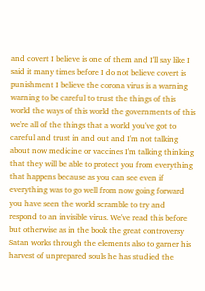and covert I believe is one of them and I'll say like I said it many times before I do not believe covert is punishment I believe the corona virus is a warning warning to be careful to trust the things of this world the ways of this world the governments of this we're all of the things that a world you've got to careful and trust in and out and I'm not talking about now medicine or vaccines I'm talking thinking that they will be able to protect you from everything that happens because as you can see even if everything was to go well from now going forward you have seen the world scramble to try and respond to an invisible virus. We've read this before but otherwise as in the book the great controversy Satan works through the elements also to garner his harvest of unprepared souls he has studied the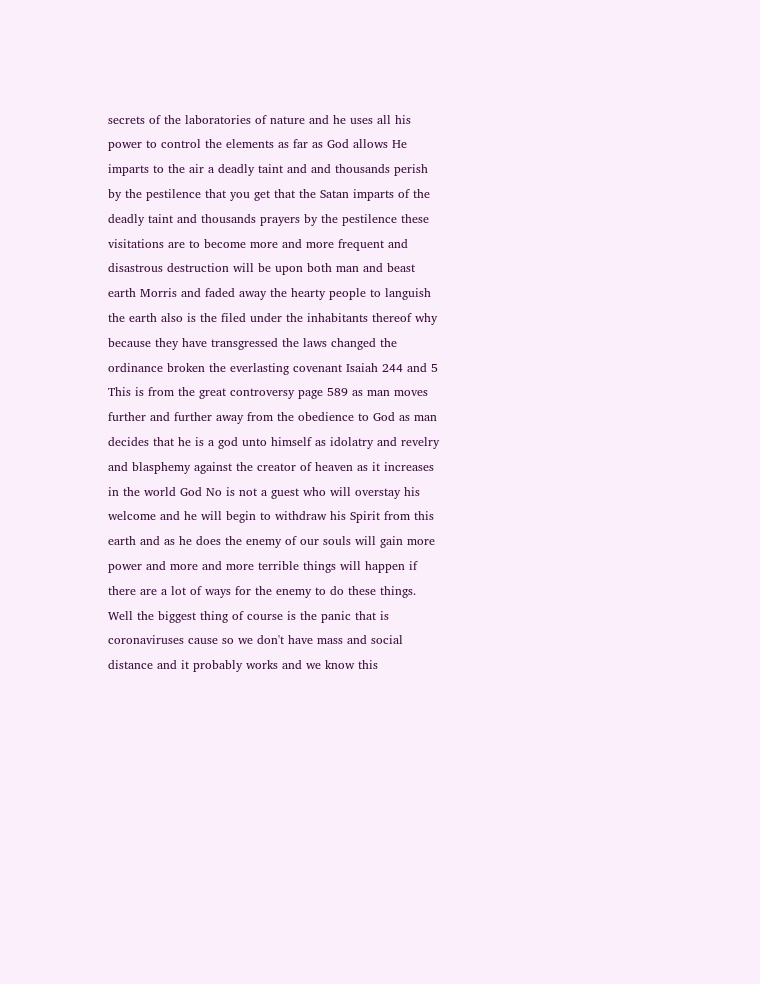secrets of the laboratories of nature and he uses all his power to control the elements as far as God allows He imparts to the air a deadly taint and and thousands perish by the pestilence that you get that the Satan imparts of the deadly taint and thousands prayers by the pestilence these visitations are to become more and more frequent and disastrous destruction will be upon both man and beast earth Morris and faded away the hearty people to languish the earth also is the filed under the inhabitants thereof why because they have transgressed the laws changed the ordinance broken the everlasting covenant Isaiah 244 and 5 This is from the great controversy page 589 as man moves further and further away from the obedience to God as man decides that he is a god unto himself as idolatry and revelry and blasphemy against the creator of heaven as it increases in the world God No is not a guest who will overstay his welcome and he will begin to withdraw his Spirit from this earth and as he does the enemy of our souls will gain more power and more and more terrible things will happen if there are a lot of ways for the enemy to do these things. Well the biggest thing of course is the panic that is coronaviruses cause so we don't have mass and social distance and it probably works and we know this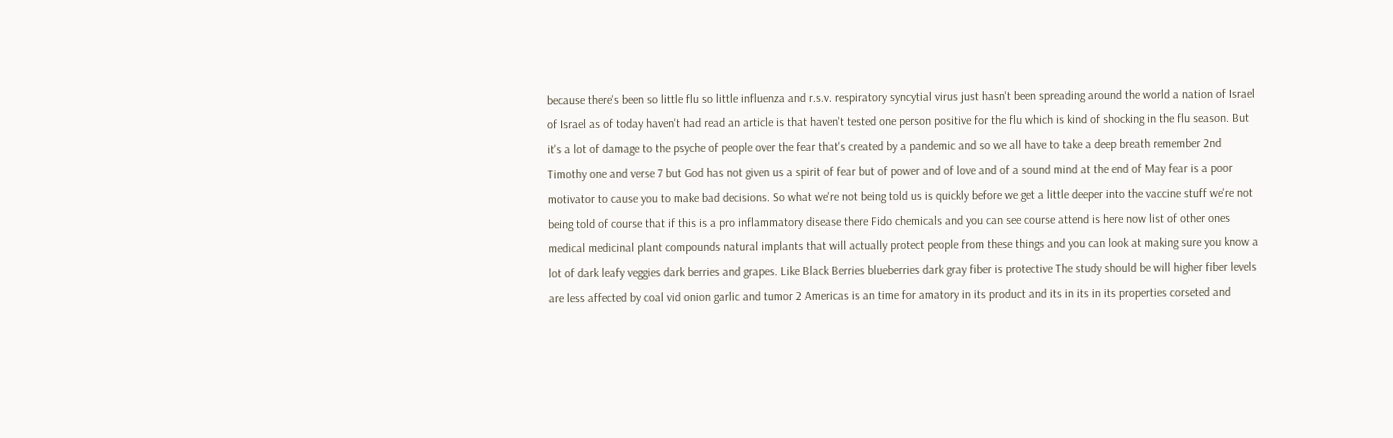because there's been so little flu so little influenza and r.s.v. respiratory syncytial virus just hasn't been spreading around the world a nation of Israel of Israel as of today haven't had read an article is that haven't tested one person positive for the flu which is kind of shocking in the flu season. But it's a lot of damage to the psyche of people over the fear that's created by a pandemic and so we all have to take a deep breath remember 2nd Timothy one and verse 7 but God has not given us a spirit of fear but of power and of love and of a sound mind at the end of May fear is a poor motivator to cause you to make bad decisions. So what we're not being told us is quickly before we get a little deeper into the vaccine stuff we're not being told of course that if this is a pro inflammatory disease there Fido chemicals and you can see course attend is here now list of other ones medical medicinal plant compounds natural implants that will actually protect people from these things and you can look at making sure you know a lot of dark leafy veggies dark berries and grapes. Like Black Berries blueberries dark gray fiber is protective The study should be will higher fiber levels are less affected by coal vid onion garlic and tumor 2 Americas is an time for amatory in its product and its in its in its properties corseted and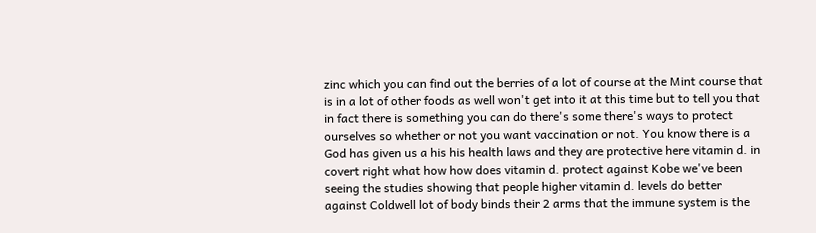zinc which you can find out the berries of a lot of course at the Mint course that is in a lot of other foods as well won't get into it at this time but to tell you that in fact there is something you can do there's some there's ways to protect ourselves so whether or not you want vaccination or not. You know there is a God has given us a his his health laws and they are protective here vitamin d. in covert right what how how does vitamin d. protect against Kobe we've been seeing the studies showing that people higher vitamin d. levels do better against Coldwell lot of body binds their 2 arms that the immune system is the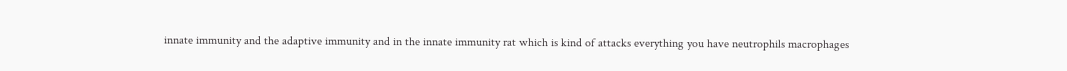innate immunity and the adaptive immunity and in the innate immunity rat which is kind of attacks everything you have neutrophils macrophages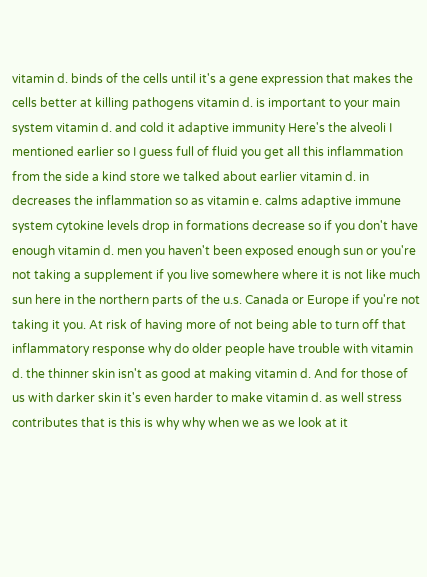vitamin d. binds of the cells until it's a gene expression that makes the cells better at killing pathogens vitamin d. is important to your main system vitamin d. and cold it adaptive immunity Here's the alveoli I mentioned earlier so I guess full of fluid you get all this inflammation from the side a kind store we talked about earlier vitamin d. in decreases the inflammation so as vitamin e. calms adaptive immune system cytokine levels drop in formations decrease so if you don't have enough vitamin d. men you haven't been exposed enough sun or you're not taking a supplement if you live somewhere where it is not like much sun here in the northern parts of the u.s. Canada or Europe if you're not taking it you. At risk of having more of not being able to turn off that inflammatory response why do older people have trouble with vitamin d. the thinner skin isn't as good at making vitamin d. And for those of us with darker skin it's even harder to make vitamin d. as well stress contributes that is this is why why when we as we look at it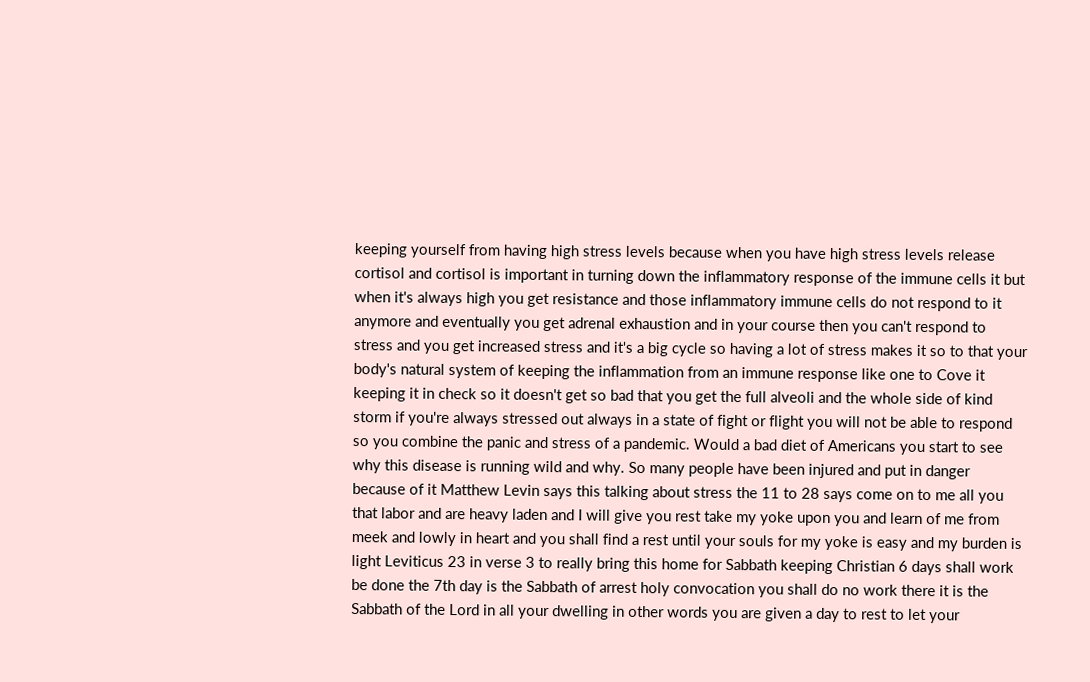keeping yourself from having high stress levels because when you have high stress levels release cortisol and cortisol is important in turning down the inflammatory response of the immune cells it but when it's always high you get resistance and those inflammatory immune cells do not respond to it anymore and eventually you get adrenal exhaustion and in your course then you can't respond to stress and you get increased stress and it's a big cycle so having a lot of stress makes it so to that your body's natural system of keeping the inflammation from an immune response like one to Cove it keeping it in check so it doesn't get so bad that you get the full alveoli and the whole side of kind storm if you're always stressed out always in a state of fight or flight you will not be able to respond so you combine the panic and stress of a pandemic. Would a bad diet of Americans you start to see why this disease is running wild and why. So many people have been injured and put in danger because of it Matthew Levin says this talking about stress the 11 to 28 says come on to me all you that labor and are heavy laden and I will give you rest take my yoke upon you and learn of me from meek and lowly in heart and you shall find a rest until your souls for my yoke is easy and my burden is light Leviticus 23 in verse 3 to really bring this home for Sabbath keeping Christian 6 days shall work be done the 7th day is the Sabbath of arrest holy convocation you shall do no work there it is the Sabbath of the Lord in all your dwelling in other words you are given a day to rest to let your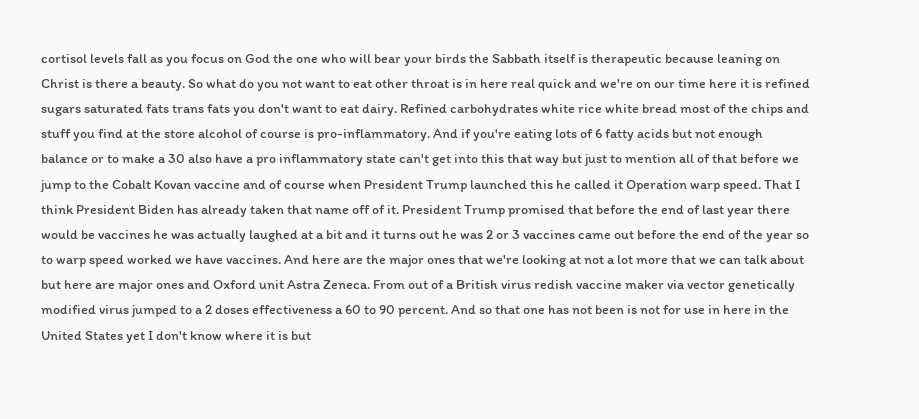cortisol levels fall as you focus on God the one who will bear your birds the Sabbath itself is therapeutic because leaning on Christ is there a beauty. So what do you not want to eat other throat is in here real quick and we're on our time here it is refined sugars saturated fats trans fats you don't want to eat dairy. Refined carbohydrates white rice white bread most of the chips and stuff you find at the store alcohol of course is pro-inflammatory. And if you're eating lots of 6 fatty acids but not enough balance or to make a 30 also have a pro inflammatory state can't get into this that way but just to mention all of that before we jump to the Cobalt Kovan vaccine and of course when President Trump launched this he called it Operation warp speed. That I think President Biden has already taken that name off of it. President Trump promised that before the end of last year there would be vaccines he was actually laughed at a bit and it turns out he was 2 or 3 vaccines came out before the end of the year so to warp speed worked we have vaccines. And here are the major ones that we're looking at not a lot more that we can talk about but here are major ones and Oxford unit Astra Zeneca. From out of a British virus redish vaccine maker via vector genetically modified virus jumped to a 2 doses effectiveness a 60 to 90 percent. And so that one has not been is not for use in here in the United States yet I don't know where it is but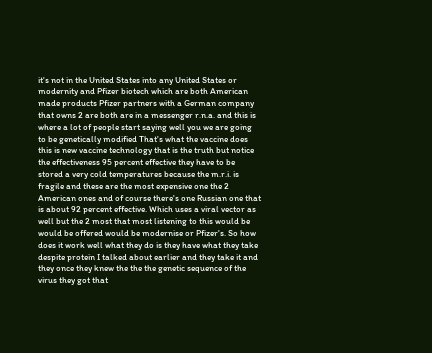it's not in the United States into any United States or modernity and Pfizer biotech which are both American made products Pfizer partners with a German company that owns 2 are both are in a messenger r.n.a. and this is where a lot of people start saying well you we are going to be genetically modified That's what the vaccine does this is new vaccine technology that is the truth but notice the effectiveness 95 percent effective they have to be stored a very cold temperatures because the m.r.i. is fragile and these are the most expensive one the 2 American ones and of course there's one Russian one that is about 92 percent effective. Which uses a viral vector as well but the 2 most that most listening to this would be would be offered would be modernise or Pfizer's. So how does it work well what they do is they have what they take despite protein I talked about earlier and they take it and they once they knew the the the genetic sequence of the virus they got that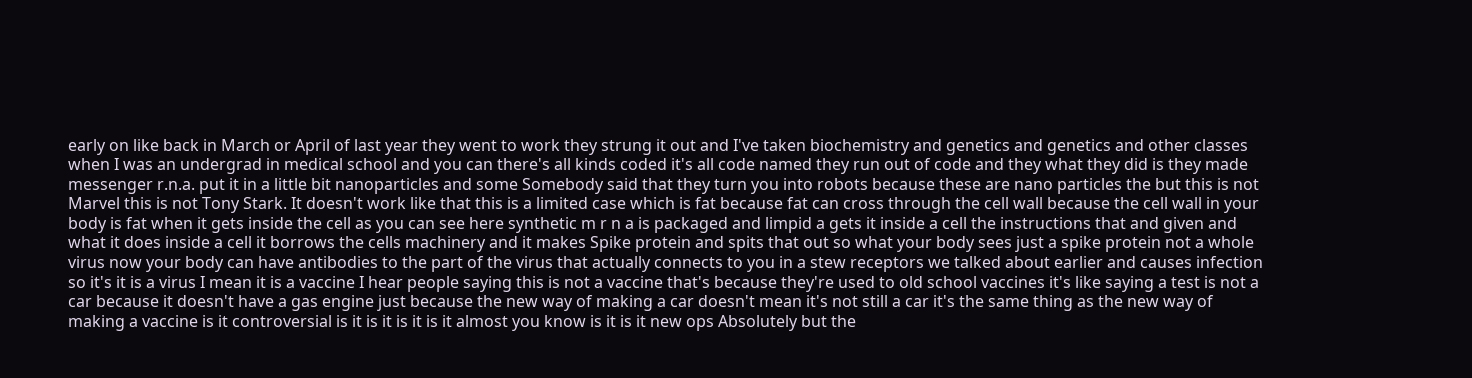early on like back in March or April of last year they went to work they strung it out and I've taken biochemistry and genetics and genetics and other classes when I was an undergrad in medical school and you can there's all kinds coded it's all code named they run out of code and they what they did is they made messenger r.n.a. put it in a little bit nanoparticles and some Somebody said that they turn you into robots because these are nano particles the but this is not Marvel this is not Tony Stark. It doesn't work like that this is a limited case which is fat because fat can cross through the cell wall because the cell wall in your body is fat when it gets inside the cell as you can see here synthetic m r n a is packaged and limpid a gets it inside a cell the instructions that and given and what it does inside a cell it borrows the cells machinery and it makes Spike protein and spits that out so what your body sees just a spike protein not a whole virus now your body can have antibodies to the part of the virus that actually connects to you in a stew receptors we talked about earlier and causes infection so it's it is a virus I mean it is a vaccine I hear people saying this is not a vaccine that's because they're used to old school vaccines it's like saying a test is not a car because it doesn't have a gas engine just because the new way of making a car doesn't mean it's not still a car it's the same thing as the new way of making a vaccine is it controversial is it is it is it is it almost you know is it is it new ops Absolutely but the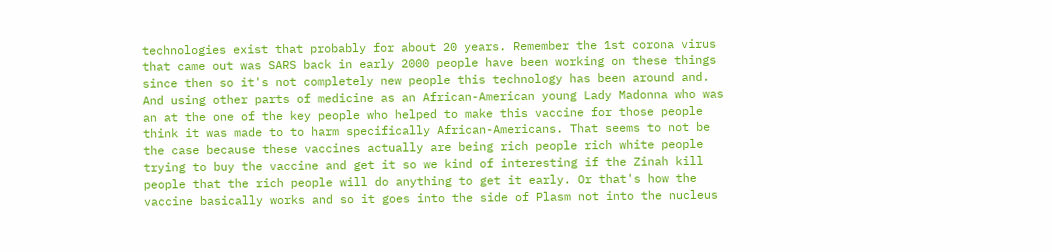technologies exist that probably for about 20 years. Remember the 1st corona virus that came out was SARS back in early 2000 people have been working on these things since then so it's not completely new people this technology has been around and. And using other parts of medicine as an African-American young Lady Madonna who was an at the one of the key people who helped to make this vaccine for those people think it was made to to harm specifically African-Americans. That seems to not be the case because these vaccines actually are being rich people rich white people trying to buy the vaccine and get it so we kind of interesting if the Zinah kill people that the rich people will do anything to get it early. Or that's how the vaccine basically works and so it goes into the side of Plasm not into the nucleus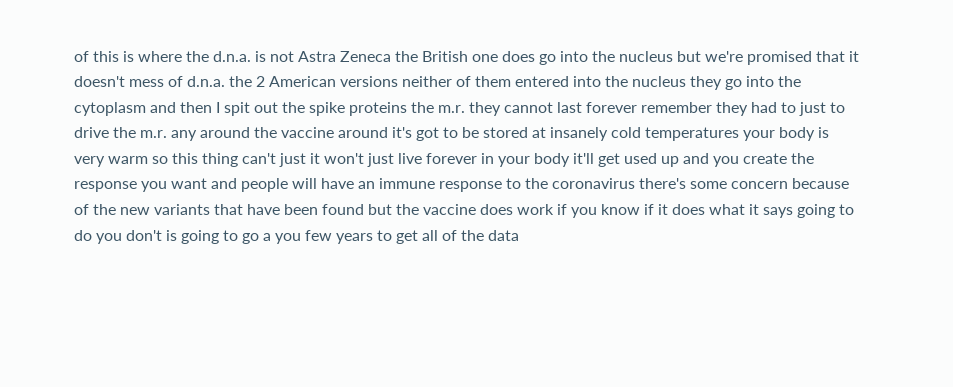of this is where the d.n.a. is not Astra Zeneca the British one does go into the nucleus but we're promised that it doesn't mess of d.n.a. the 2 American versions neither of them entered into the nucleus they go into the cytoplasm and then I spit out the spike proteins the m.r. they cannot last forever remember they had to just to drive the m.r. any around the vaccine around it's got to be stored at insanely cold temperatures your body is very warm so this thing can't just it won't just live forever in your body it'll get used up and you create the response you want and people will have an immune response to the coronavirus there's some concern because of the new variants that have been found but the vaccine does work if you know if it does what it says going to do you don't is going to go a you few years to get all of the data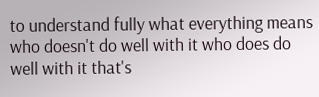to understand fully what everything means who doesn't do well with it who does do well with it that's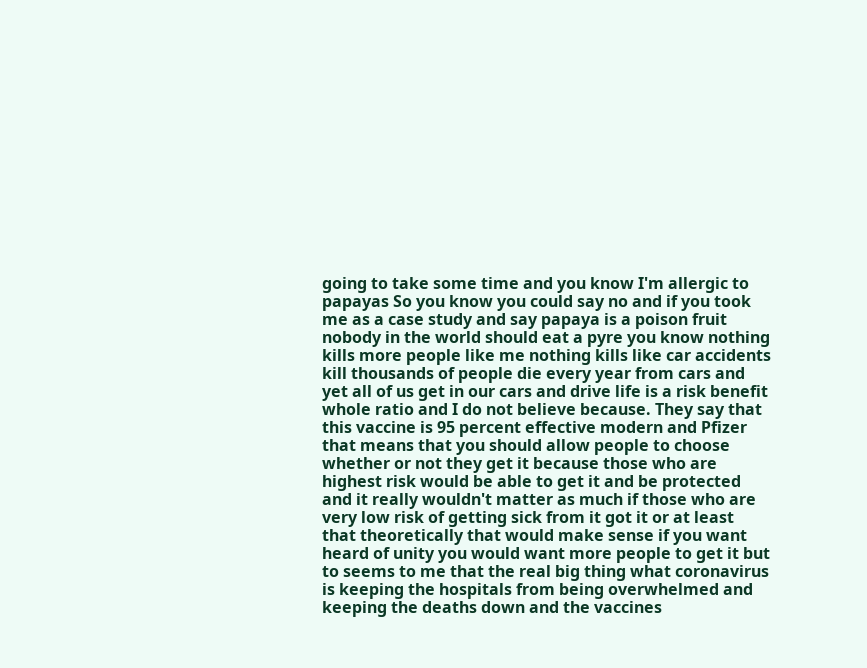going to take some time and you know I'm allergic to papayas So you know you could say no and if you took me as a case study and say papaya is a poison fruit nobody in the world should eat a pyre you know nothing kills more people like me nothing kills like car accidents kill thousands of people die every year from cars and yet all of us get in our cars and drive life is a risk benefit whole ratio and I do not believe because. They say that this vaccine is 95 percent effective modern and Pfizer that means that you should allow people to choose whether or not they get it because those who are highest risk would be able to get it and be protected and it really wouldn't matter as much if those who are very low risk of getting sick from it got it or at least that theoretically that would make sense if you want heard of unity you would want more people to get it but to seems to me that the real big thing what coronavirus is keeping the hospitals from being overwhelmed and keeping the deaths down and the vaccines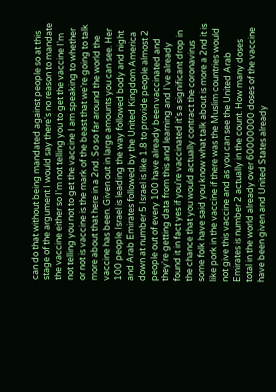can do that without being mandated against people so at this stage of the argument I would say there's no reason to mandate the vaccine either so I'm not telling you to get the vaccine I'm not telling you not to get the vaccine I am speaking to whether or not is vaccine is the mark of the beast that we're going to talk more about that here in a 2nd. So so far around the world the vaccine has been. Given out in large amounts you can see. Her 100 people Israel is leading the way followed body and night and Arab Emirates followed by the United Kingdom America down at number 5 Israel is like 1.8 to provide people almost 2 people out of every 100 have already been vaccinated and they're getting data from this and learning and I've already found it in fact yes if you're vaccinated it's a significant drop in the chance that you would actually contract the coronavirus some folk have said you know what talk about is more a 2nd it is like pork in the vaccine if there was the Muslim countries would not give this vaccine and as you can see the United Arab Emirates is number 2 actually in the count. How many doses total in the world already over 60000000 doses of the vaccine have been given and United States already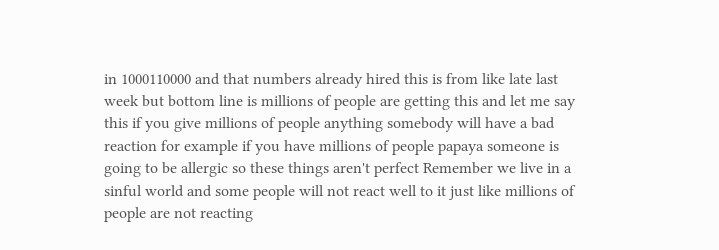in 1000110000 and that numbers already hired this is from like late last week but bottom line is millions of people are getting this and let me say this if you give millions of people anything somebody will have a bad reaction for example if you have millions of people papaya someone is going to be allergic so these things aren't perfect Remember we live in a sinful world and some people will not react well to it just like millions of people are not reacting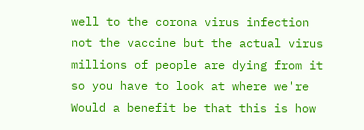well to the corona virus infection not the vaccine but the actual virus millions of people are dying from it so you have to look at where we're Would a benefit be that this is how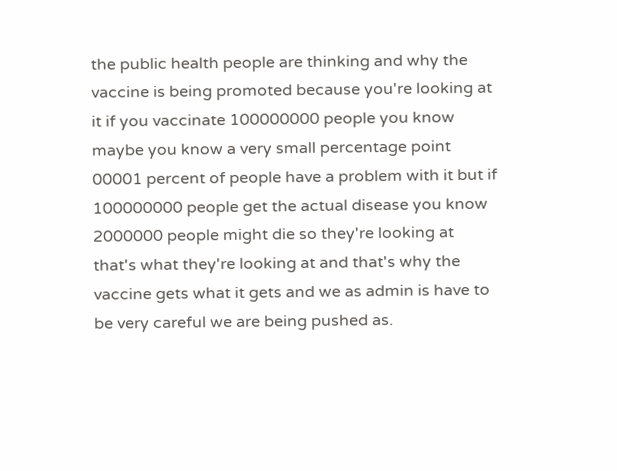the public health people are thinking and why the vaccine is being promoted because you're looking at it if you vaccinate 100000000 people you know maybe you know a very small percentage point 00001 percent of people have a problem with it but if 100000000 people get the actual disease you know 2000000 people might die so they're looking at that's what they're looking at and that's why the vaccine gets what it gets and we as admin is have to be very careful we are being pushed as.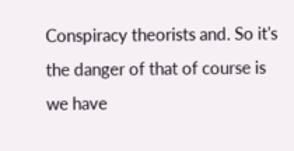Conspiracy theorists and. So it's the danger of that of course is we have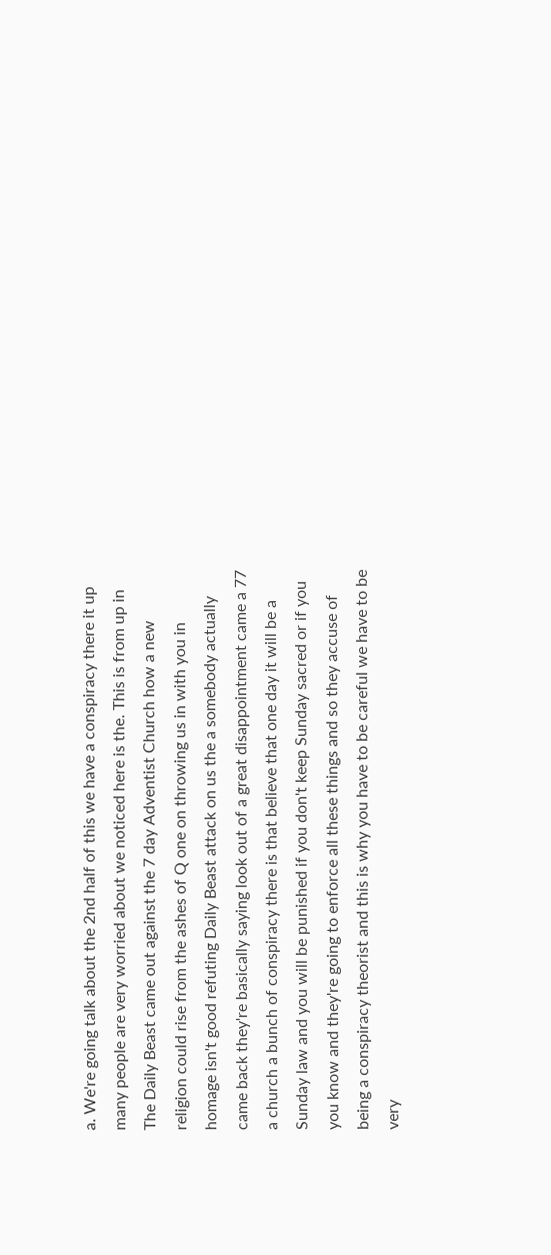a. We're going talk about the 2nd half of this we have a conspiracy there it up many people are very worried about we noticed here is the. This is from up in The Daily Beast came out against the 7 day Adventist Church how a new religion could rise from the ashes of Q one on throwing us in with you in homage isn't good refuting Daily Beast attack on us the a somebody actually came back they're basically saying look out of a great disappointment came a 77 a church a bunch of conspiracy there is that believe that one day it will be a Sunday law and you will be punished if you don't keep Sunday sacred or if you you know and they're going to enforce all these things and so they accuse of being a conspiracy theorist and this is why you have to be careful we have to be very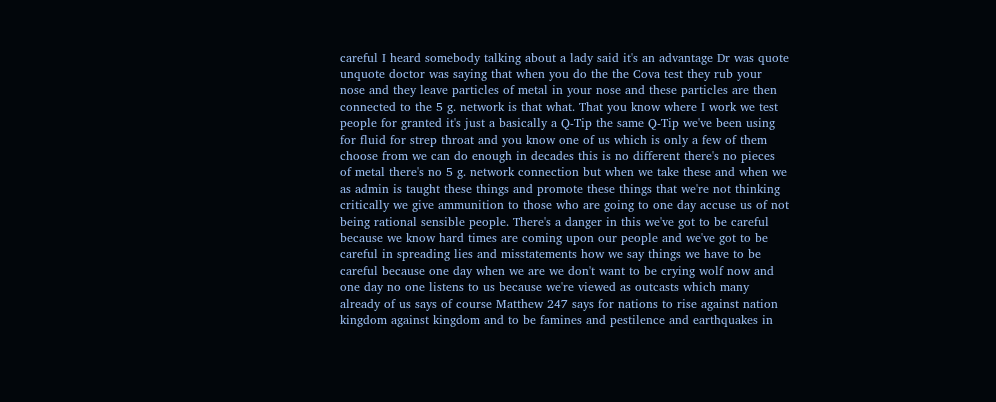careful I heard somebody talking about a lady said it's an advantage Dr was quote unquote doctor was saying that when you do the the Cova test they rub your nose and they leave particles of metal in your nose and these particles are then connected to the 5 g. network is that what. That you know where I work we test people for granted it's just a basically a Q-Tip the same Q-Tip we've been using for fluid for strep throat and you know one of us which is only a few of them choose from we can do enough in decades this is no different there's no pieces of metal there's no 5 g. network connection but when we take these and when we as admin is taught these things and promote these things that we're not thinking critically we give ammunition to those who are going to one day accuse us of not being rational sensible people. There's a danger in this we've got to be careful because we know hard times are coming upon our people and we've got to be careful in spreading lies and misstatements how we say things we have to be careful because one day when we are we don't want to be crying wolf now and one day no one listens to us because we're viewed as outcasts which many already of us says of course Matthew 247 says for nations to rise against nation kingdom against kingdom and to be famines and pestilence and earthquakes in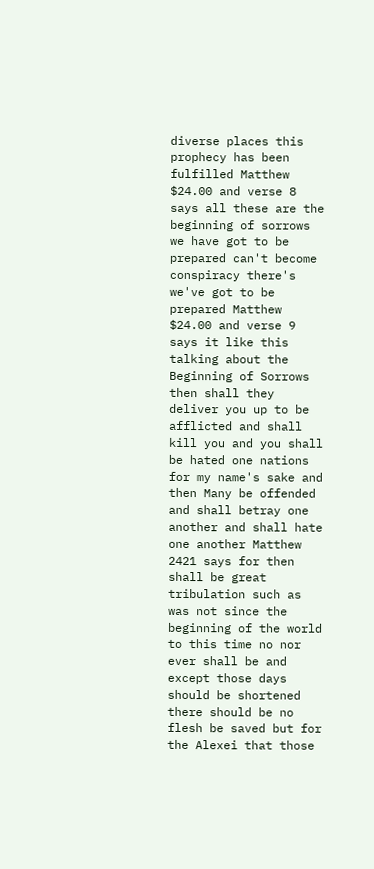diverse places this prophecy has been fulfilled Matthew $24.00 and verse 8 says all these are the beginning of sorrows we have got to be prepared can't become conspiracy there's we've got to be prepared Matthew $24.00 and verse 9 says it like this talking about the Beginning of Sorrows then shall they deliver you up to be afflicted and shall kill you and you shall be hated one nations for my name's sake and then Many be offended and shall betray one another and shall hate one another Matthew 2421 says for then shall be great tribulation such as was not since the beginning of the world to this time no nor ever shall be and except those days should be shortened there should be no flesh be saved but for the Alexei that those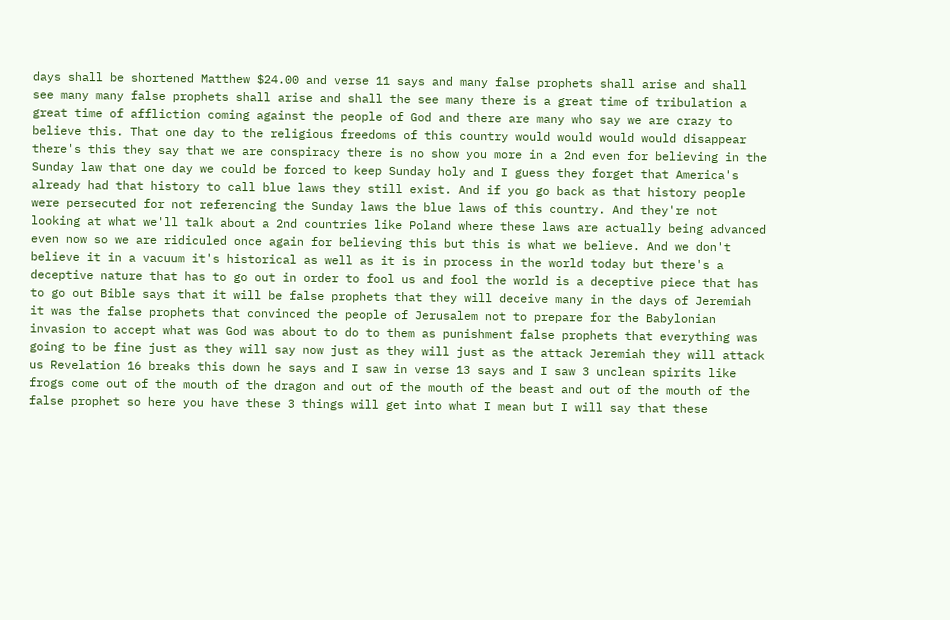days shall be shortened Matthew $24.00 and verse 11 says and many false prophets shall arise and shall see many many false prophets shall arise and shall the see many there is a great time of tribulation a great time of affliction coming against the people of God and there are many who say we are crazy to believe this. That one day to the religious freedoms of this country would would would would disappear there's this they say that we are conspiracy there is no show you more in a 2nd even for believing in the Sunday law that one day we could be forced to keep Sunday holy and I guess they forget that America's already had that history to call blue laws they still exist. And if you go back as that history people were persecuted for not referencing the Sunday laws the blue laws of this country. And they're not looking at what we'll talk about a 2nd countries like Poland where these laws are actually being advanced even now so we are ridiculed once again for believing this but this is what we believe. And we don't believe it in a vacuum it's historical as well as it is in process in the world today but there's a deceptive nature that has to go out in order to fool us and fool the world is a deceptive piece that has to go out Bible says that it will be false prophets that they will deceive many in the days of Jeremiah it was the false prophets that convinced the people of Jerusalem not to prepare for the Babylonian invasion to accept what was God was about to do to them as punishment false prophets that everything was going to be fine just as they will say now just as they will just as the attack Jeremiah they will attack us Revelation 16 breaks this down he says and I saw in verse 13 says and I saw 3 unclean spirits like frogs come out of the mouth of the dragon and out of the mouth of the beast and out of the mouth of the false prophet so here you have these 3 things will get into what I mean but I will say that these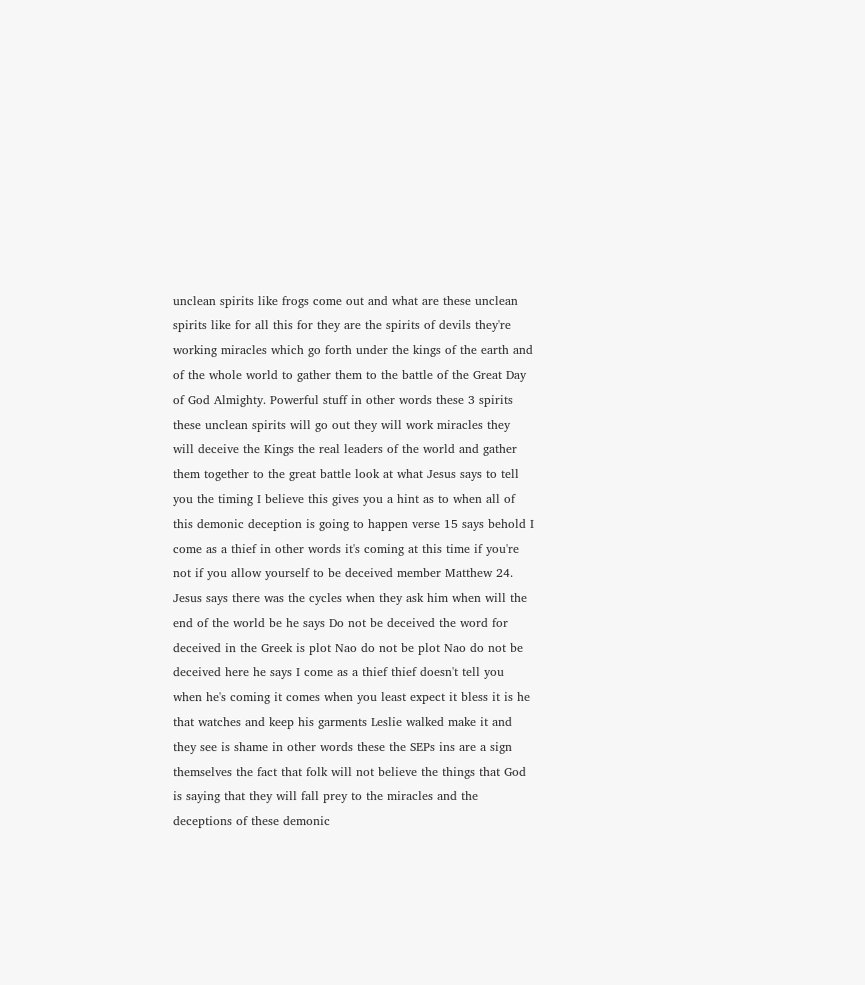unclean spirits like frogs come out and what are these unclean spirits like for all this for they are the spirits of devils they're working miracles which go forth under the kings of the earth and of the whole world to gather them to the battle of the Great Day of God Almighty. Powerful stuff in other words these 3 spirits these unclean spirits will go out they will work miracles they will deceive the Kings the real leaders of the world and gather them together to the great battle look at what Jesus says to tell you the timing I believe this gives you a hint as to when all of this demonic deception is going to happen verse 15 says behold I come as a thief in other words it's coming at this time if you're not if you allow yourself to be deceived member Matthew 24. Jesus says there was the cycles when they ask him when will the end of the world be he says Do not be deceived the word for deceived in the Greek is plot Nao do not be plot Nao do not be deceived here he says I come as a thief thief doesn't tell you when he's coming it comes when you least expect it bless it is he that watches and keep his garments Leslie walked make it and they see is shame in other words these the SEPs ins are a sign themselves the fact that folk will not believe the things that God is saying that they will fall prey to the miracles and the deceptions of these demonic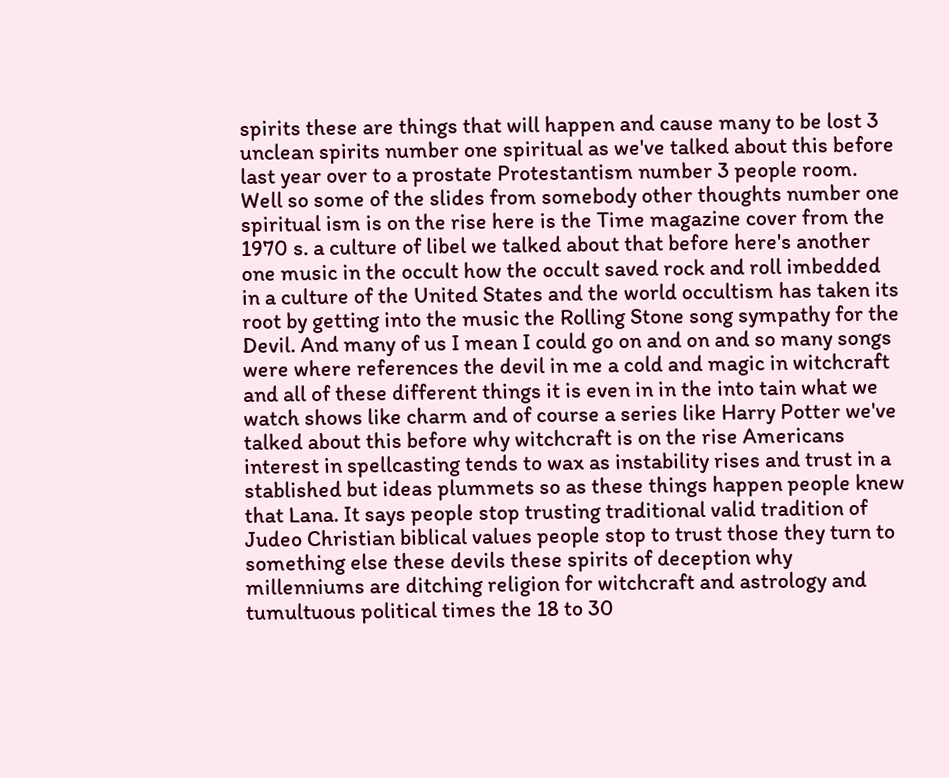spirits these are things that will happen and cause many to be lost 3 unclean spirits number one spiritual as we've talked about this before last year over to a prostate Protestantism number 3 people room. Well so some of the slides from somebody other thoughts number one spiritual ism is on the rise here is the Time magazine cover from the 1970 s. a culture of libel we talked about that before here's another one music in the occult how the occult saved rock and roll imbedded in a culture of the United States and the world occultism has taken its root by getting into the music the Rolling Stone song sympathy for the Devil. And many of us I mean I could go on and on and so many songs were where references the devil in me a cold and magic in witchcraft and all of these different things it is even in in the into tain what we watch shows like charm and of course a series like Harry Potter we've talked about this before why witchcraft is on the rise Americans interest in spellcasting tends to wax as instability rises and trust in a stablished but ideas plummets so as these things happen people knew that Lana. It says people stop trusting traditional valid tradition of Judeo Christian biblical values people stop to trust those they turn to something else these devils these spirits of deception why millenniums are ditching religion for witchcraft and astrology and tumultuous political times the 18 to 30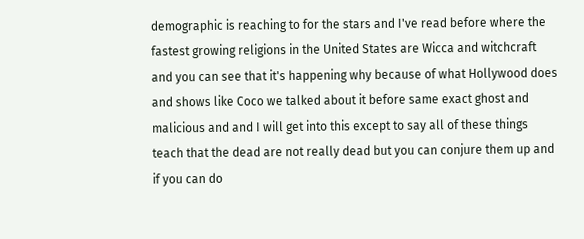demographic is reaching to for the stars and I've read before where the fastest growing religions in the United States are Wicca and witchcraft and you can see that it's happening why because of what Hollywood does and shows like Coco we talked about it before same exact ghost and malicious and and I will get into this except to say all of these things teach that the dead are not really dead but you can conjure them up and if you can do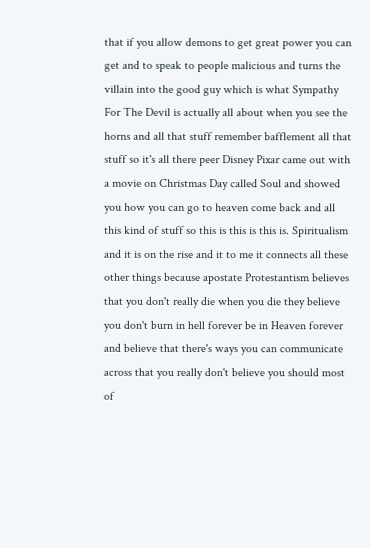that if you allow demons to get great power you can get and to speak to people malicious and turns the villain into the good guy which is what Sympathy For The Devil is actually all about when you see the horns and all that stuff remember bafflement all that stuff so it's all there peer Disney Pixar came out with a movie on Christmas Day called Soul and showed you how you can go to heaven come back and all this kind of stuff so this is this is this is. Spiritualism and it is on the rise and it to me it connects all these other things because apostate Protestantism believes that you don't really die when you die they believe you don't burn in hell forever be in Heaven forever and believe that there's ways you can communicate across that you really don't believe you should most of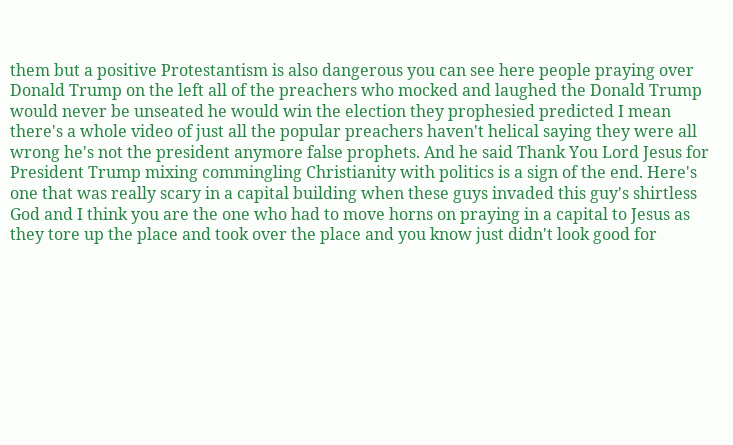them but a positive Protestantism is also dangerous you can see here people praying over Donald Trump on the left all of the preachers who mocked and laughed the Donald Trump would never be unseated he would win the election they prophesied predicted I mean there's a whole video of just all the popular preachers haven't helical saying they were all wrong he's not the president anymore false prophets. And he said Thank You Lord Jesus for President Trump mixing commingling Christianity with politics is a sign of the end. Here's one that was really scary in a capital building when these guys invaded this guy's shirtless God and I think you are the one who had to move horns on praying in a capital to Jesus as they tore up the place and took over the place and you know just didn't look good for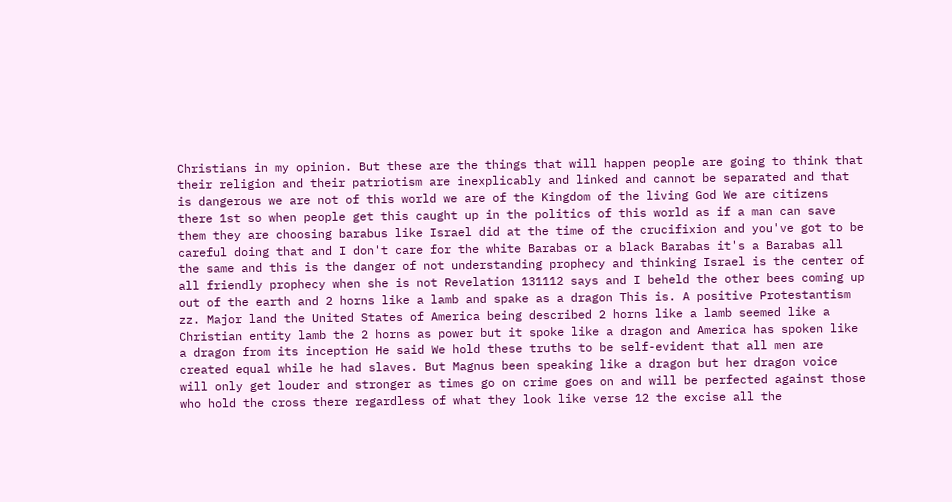Christians in my opinion. But these are the things that will happen people are going to think that their religion and their patriotism are inexplicably and linked and cannot be separated and that is dangerous we are not of this world we are of the Kingdom of the living God We are citizens there 1st so when people get this caught up in the politics of this world as if a man can save them they are choosing barabus like Israel did at the time of the crucifixion and you've got to be careful doing that and I don't care for the white Barabas or a black Barabas it's a Barabas all the same and this is the danger of not understanding prophecy and thinking Israel is the center of all friendly prophecy when she is not Revelation 131112 says and I beheld the other bees coming up out of the earth and 2 horns like a lamb and spake as a dragon This is. A positive Protestantism zz. Major land the United States of America being described 2 horns like a lamb seemed like a Christian entity lamb the 2 horns as power but it spoke like a dragon and America has spoken like a dragon from its inception He said We hold these truths to be self-evident that all men are created equal while he had slaves. But Magnus been speaking like a dragon but her dragon voice will only get louder and stronger as times go on crime goes on and will be perfected against those who hold the cross there regardless of what they look like verse 12 the excise all the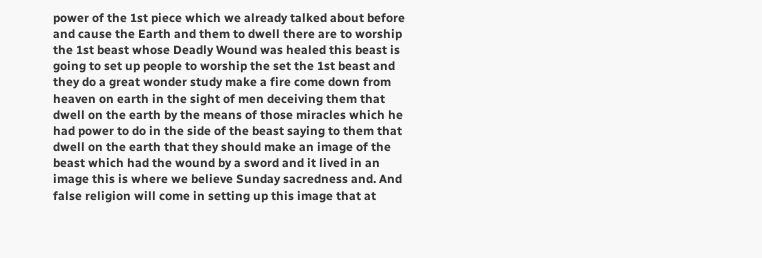power of the 1st piece which we already talked about before and cause the Earth and them to dwell there are to worship the 1st beast whose Deadly Wound was healed this beast is going to set up people to worship the set the 1st beast and they do a great wonder study make a fire come down from heaven on earth in the sight of men deceiving them that dwell on the earth by the means of those miracles which he had power to do in the side of the beast saying to them that dwell on the earth that they should make an image of the beast which had the wound by a sword and it lived in an image this is where we believe Sunday sacredness and. And false religion will come in setting up this image that at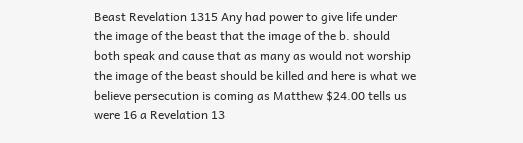Beast Revelation 1315 Any had power to give life under the image of the beast that the image of the b. should both speak and cause that as many as would not worship the image of the beast should be killed and here is what we believe persecution is coming as Matthew $24.00 tells us were 16 a Revelation 13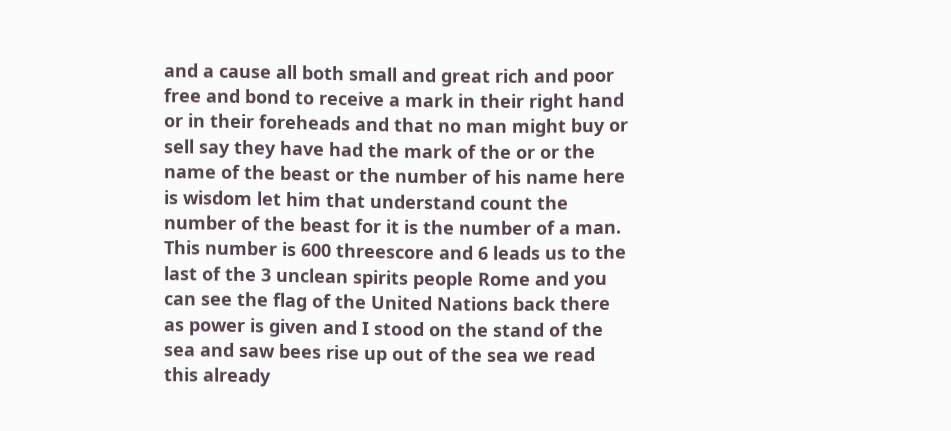and a cause all both small and great rich and poor free and bond to receive a mark in their right hand or in their foreheads and that no man might buy or sell say they have had the mark of the or or the name of the beast or the number of his name here is wisdom let him that understand count the number of the beast for it is the number of a man. This number is 600 threescore and 6 leads us to the last of the 3 unclean spirits people Rome and you can see the flag of the United Nations back there as power is given and I stood on the stand of the sea and saw bees rise up out of the sea we read this already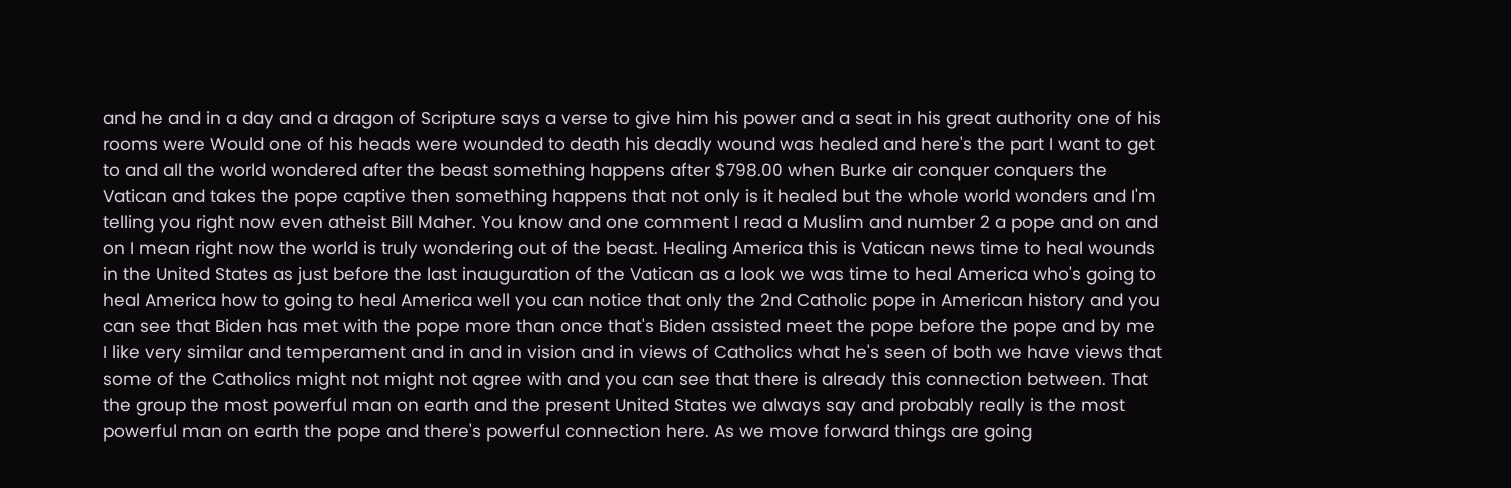and he and in a day and a dragon of Scripture says a verse to give him his power and a seat in his great authority one of his rooms were Would one of his heads were wounded to death his deadly wound was healed and here's the part I want to get to and all the world wondered after the beast something happens after $798.00 when Burke air conquer conquers the Vatican and takes the pope captive then something happens that not only is it healed but the whole world wonders and I'm telling you right now even atheist Bill Maher. You know and one comment I read a Muslim and number 2 a pope and on and on I mean right now the world is truly wondering out of the beast. Healing America this is Vatican news time to heal wounds in the United States as just before the last inauguration of the Vatican as a look we was time to heal America who's going to heal America how to going to heal America well you can notice that only the 2nd Catholic pope in American history and you can see that Biden has met with the pope more than once that's Biden assisted meet the pope before the pope and by me I like very similar and temperament and in and in vision and in views of Catholics what he's seen of both we have views that some of the Catholics might not might not agree with and you can see that there is already this connection between. That the group the most powerful man on earth and the present United States we always say and probably really is the most powerful man on earth the pope and there's powerful connection here. As we move forward things are going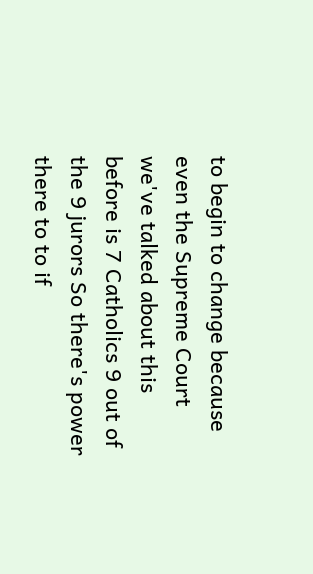to begin to change because even the Supreme Court we've talked about this before is 7 Catholics 9 out of the 9 jurors So there's power there to to if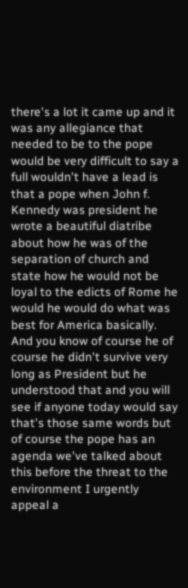there's a lot it came up and it was any allegiance that needed to be to the pope would be very difficult to say a full wouldn't have a lead is that a pope when John f. Kennedy was president he wrote a beautiful diatribe about how he was of the separation of church and state how he would not be loyal to the edicts of Rome he would he would do what was best for America basically. And you know of course he of course he didn't survive very long as President but he understood that and you will see if anyone today would say that's those same words but of course the pope has an agenda we've talked about this before the threat to the environment I urgently appeal a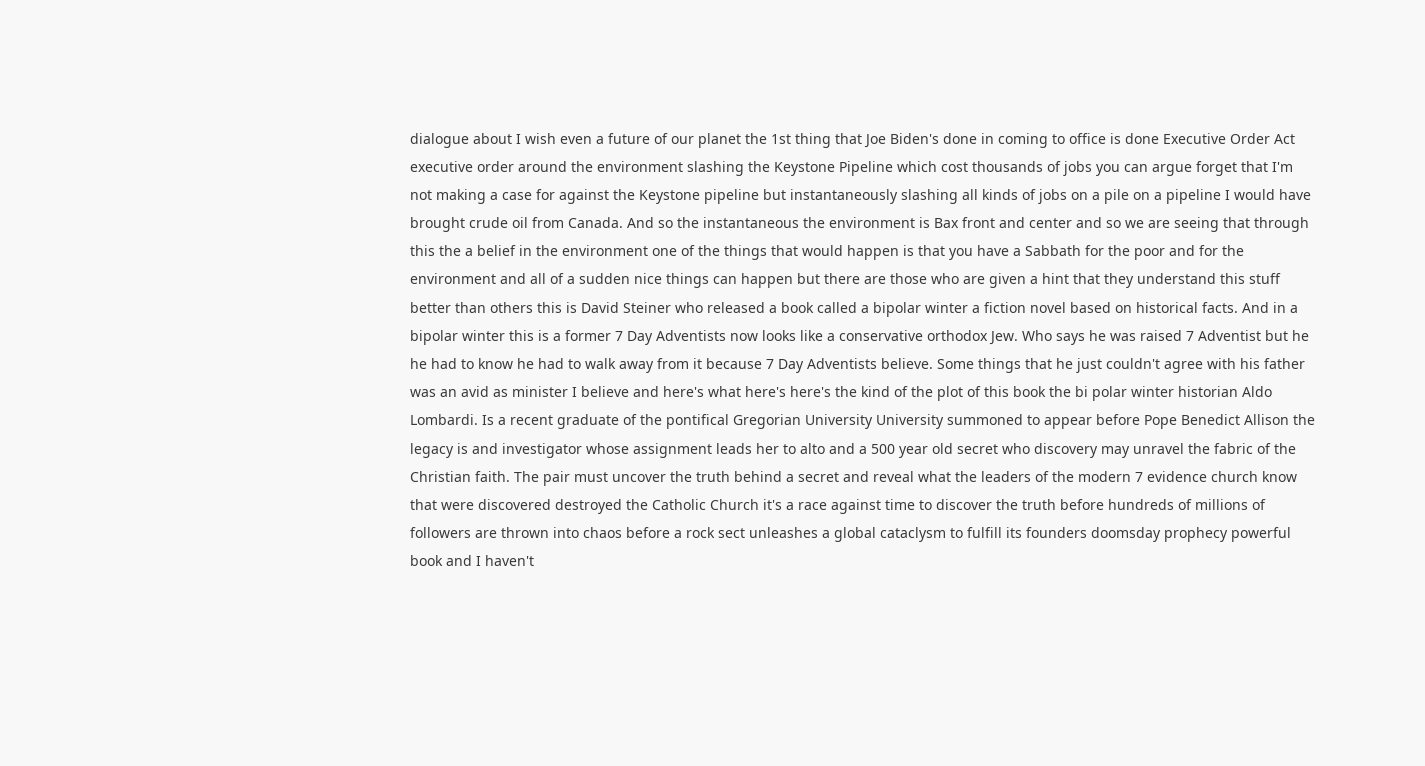dialogue about I wish even a future of our planet the 1st thing that Joe Biden's done in coming to office is done Executive Order Act executive order around the environment slashing the Keystone Pipeline which cost thousands of jobs you can argue forget that I'm not making a case for against the Keystone pipeline but instantaneously slashing all kinds of jobs on a pile on a pipeline I would have brought crude oil from Canada. And so the instantaneous the environment is Bax front and center and so we are seeing that through this the a belief in the environment one of the things that would happen is that you have a Sabbath for the poor and for the environment and all of a sudden nice things can happen but there are those who are given a hint that they understand this stuff better than others this is David Steiner who released a book called a bipolar winter a fiction novel based on historical facts. And in a bipolar winter this is a former 7 Day Adventists now looks like a conservative orthodox Jew. Who says he was raised 7 Adventist but he he had to know he had to walk away from it because 7 Day Adventists believe. Some things that he just couldn't agree with his father was an avid as minister I believe and here's what here's here's the kind of the plot of this book the bi polar winter historian Aldo Lombardi. Is a recent graduate of the pontifical Gregorian University University summoned to appear before Pope Benedict Allison the legacy is and investigator whose assignment leads her to alto and a 500 year old secret who discovery may unravel the fabric of the Christian faith. The pair must uncover the truth behind a secret and reveal what the leaders of the modern 7 evidence church know that were discovered destroyed the Catholic Church it's a race against time to discover the truth before hundreds of millions of followers are thrown into chaos before a rock sect unleashes a global cataclysm to fulfill its founders doomsday prophecy powerful book and I haven't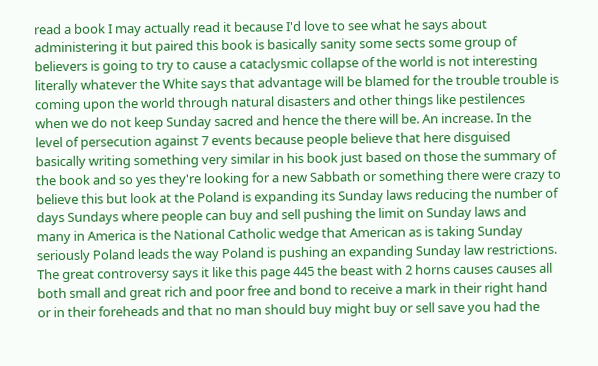read a book I may actually read it because I'd love to see what he says about administering it but paired this book is basically sanity some sects some group of believers is going to try to cause a cataclysmic collapse of the world is not interesting literally whatever the White says that advantage will be blamed for the trouble trouble is coming upon the world through natural disasters and other things like pestilences when we do not keep Sunday sacred and hence the there will be. An increase. In the level of persecution against 7 events because people believe that here disguised basically writing something very similar in his book just based on those the summary of the book and so yes they're looking for a new Sabbath or something there were crazy to believe this but look at the Poland is expanding its Sunday laws reducing the number of days Sundays where people can buy and sell pushing the limit on Sunday laws and many in America is the National Catholic wedge that American as is taking Sunday seriously Poland leads the way Poland is pushing an expanding Sunday law restrictions. The great controversy says it like this page 445 the beast with 2 horns causes causes all both small and great rich and poor free and bond to receive a mark in their right hand or in their foreheads and that no man should buy might buy or sell save you had the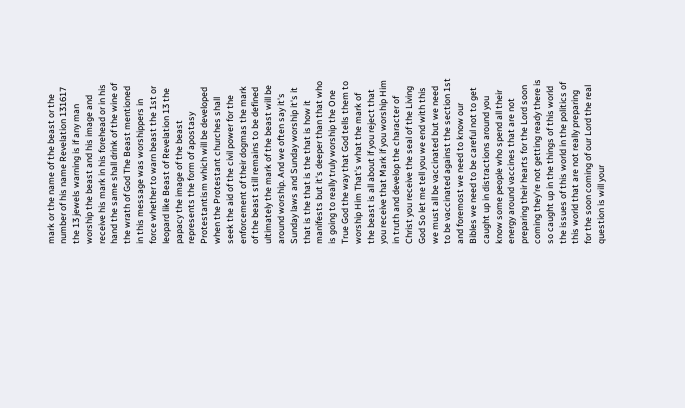mark or the name of the beast or the number of his name Revelation 131617 the 13 jewels warning is if any man worship the beast and his image and receive his mark in his forehead or in his hand the same shall drink of the wine of the wrath of God The Beast mentioned in this message was worshippers in force whether to warn beast the 1st or leopard like Beast of Revelation 13 the papacy the image of the beast represents the form of apostasy Protestantism which will be developed when the Protestant churches shall seek the aid of the civil power for the enforcement of their dogmas the mark of the beast still remains to be defined ultimately the mark of the beast will be around worship. And we often say it's Sunday laws and Sunday worship it's it that is the that is the that is how it manifests but it's deeper than that who is going to really truly worship the One True God the way that God tells them to worship Him That's what the mark of the beast is all about if you reject that you receive that Mark if you worship Him in truth and develop the character of Christ you receive the seal of the Living God So let me tell you we end with this we must all be vaccinated but we need to be vaccinated against the section 1st and foremost we need to know our Bibles we need to be careful not to get caught up in distractions around you know some people who spend all their energy around vaccines that are not preparing their hearts for the Lord soon coming they're not getting ready there is so caught up in the things of this world the issues of this world in the politics of this world that are not really preparing for the soon coming of our Lord the real question is will your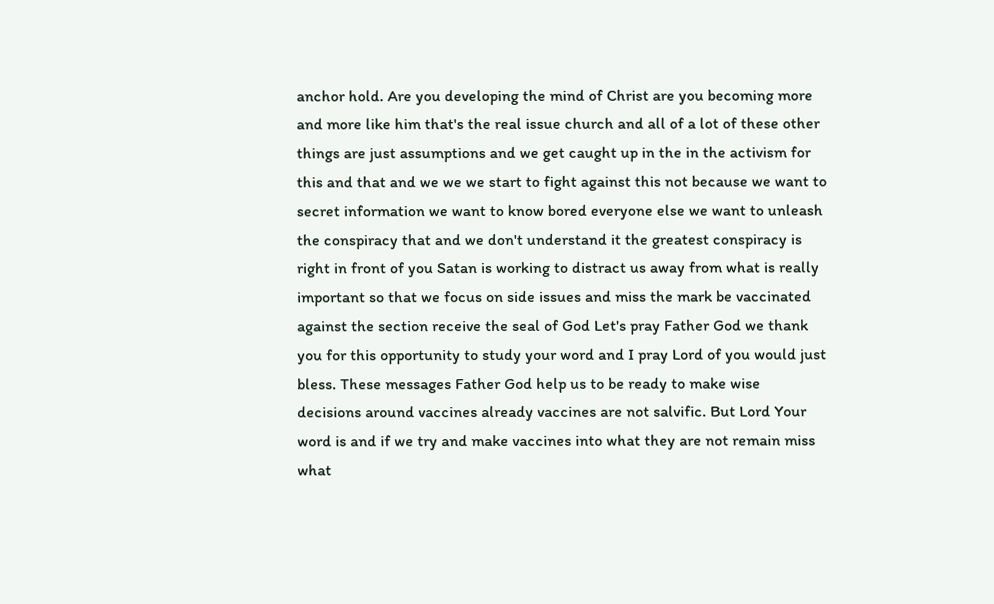anchor hold. Are you developing the mind of Christ are you becoming more and more like him that's the real issue church and all of a lot of these other things are just assumptions and we get caught up in the in the activism for this and that and we we we start to fight against this not because we want to secret information we want to know bored everyone else we want to unleash the conspiracy that and we don't understand it the greatest conspiracy is right in front of you Satan is working to distract us away from what is really important so that we focus on side issues and miss the mark be vaccinated against the section receive the seal of God Let's pray Father God we thank you for this opportunity to study your word and I pray Lord of you would just bless. These messages Father God help us to be ready to make wise decisions around vaccines already vaccines are not salvific. But Lord Your word is and if we try and make vaccines into what they are not remain miss what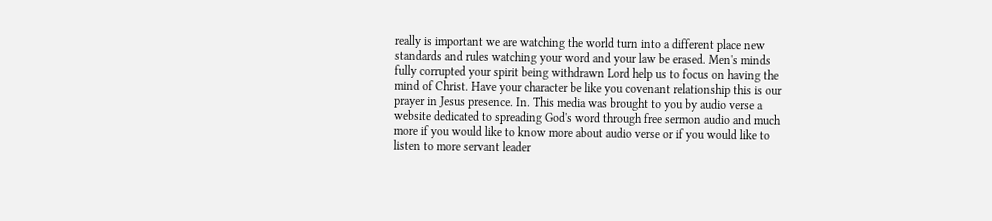really is important we are watching the world turn into a different place new standards and rules watching your word and your law be erased. Men's minds fully corrupted your spirit being withdrawn Lord help us to focus on having the mind of Christ. Have your character be like you covenant relationship this is our prayer in Jesus presence. In. This media was brought to you by audio verse a website dedicated to spreading God's word through free sermon audio and much more if you would like to know more about audio verse or if you would like to listen to more servant leader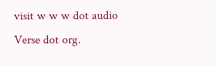visit w w w dot audio Verse dot org.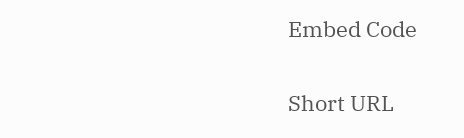Embed Code

Short URL